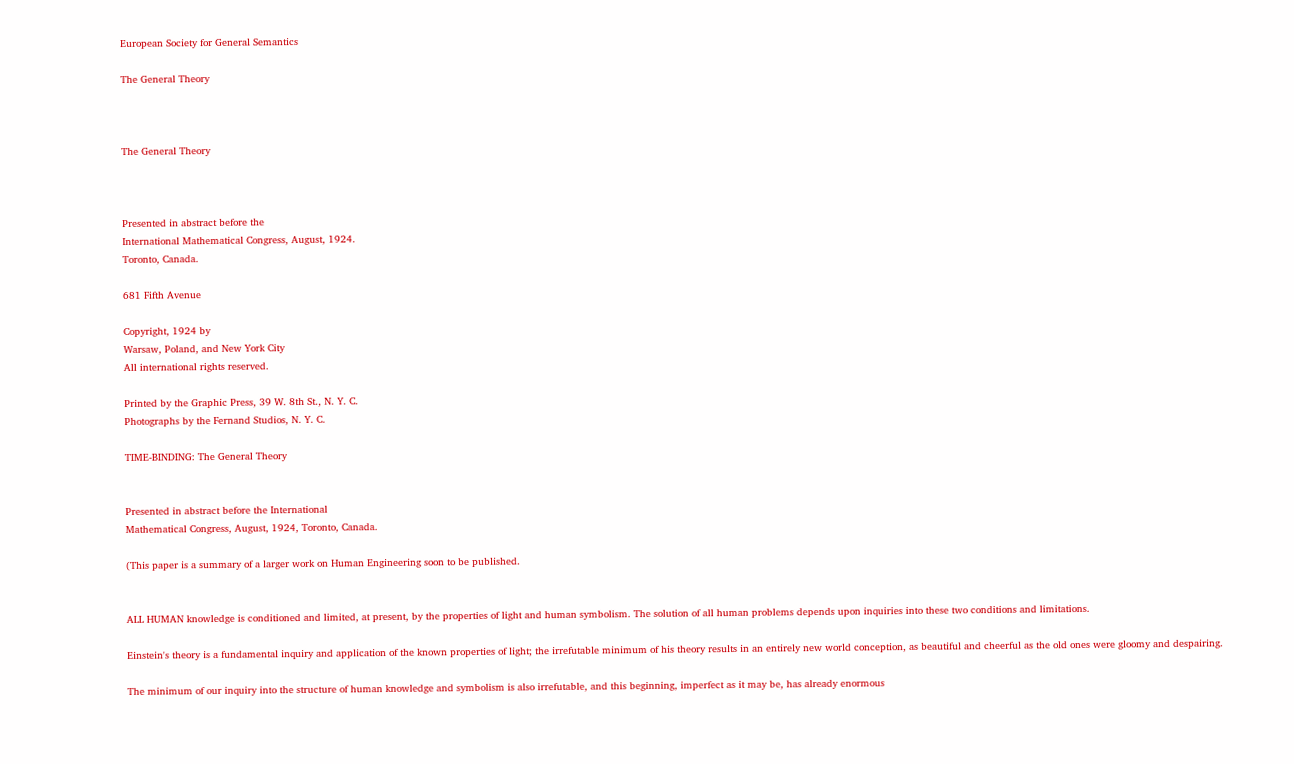European Society for General Semantics

The General Theory



The General Theory



Presented in abstract before the
International Mathematical Congress, August, 1924.
Toronto, Canada.

681 Fifth Avenue

Copyright, 1924 by
Warsaw, Poland, and New York City
All international rights reserved.

Printed by the Graphic Press, 39 W. 8th St., N. Y. C.
Photographs by the Fernand Studios, N. Y. C.

TIME-BINDING: The General Theory


Presented in abstract before the International
Mathematical Congress, August, 1924, Toronto, Canada.

(This paper is a summary of a larger work on Human Engineering soon to be published.


ALL HUMAN knowledge is conditioned and limited, at present, by the properties of light and human symbolism. The solution of all human problems depends upon inquiries into these two conditions and limitations.

Einstein's theory is a fundamental inquiry and application of the known properties of light; the irrefutable minimum of his theory results in an entirely new world conception, as beautiful and cheerful as the old ones were gloomy and despairing.

The minimum of our inquiry into the structure of human knowledge and symbolism is also irrefutable, and this beginning, imperfect as it may be, has already enormous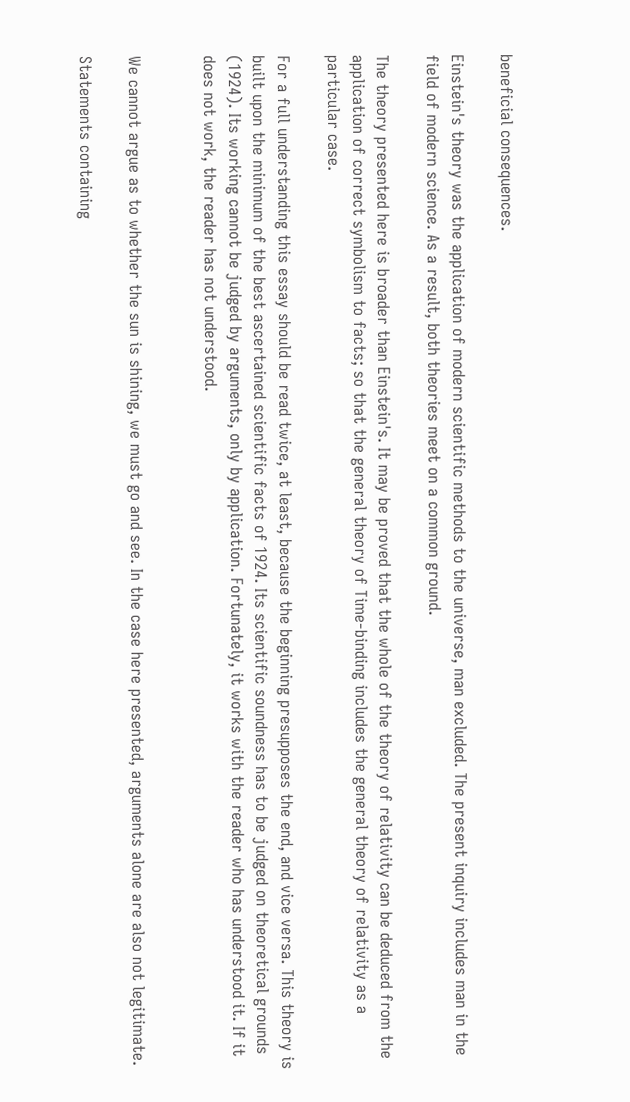beneficial consequences.

Einstein's theory was the application of modern scientific methods to the universe, man excluded. The present inquiry includes man in the field of modern science. As a result, both theories meet on a common ground.

The theory presented here is broader than Einstein's. It may be proved that the whole of the theory of relativity can be deduced from the application of correct symbolism to facts; so that the general theory of Time-binding includes the general theory of relativity as a particular case.

For a full understanding this essay should be read twice, at least, because the beginning presupposes the end, and vice versa. This theory is built upon the minimum of the best ascertained scientific facts of 1924. Its scientific soundness has to be judged on theoretical grounds (1924). Its working cannot be judged by arguments, only by application. Fortunately, it works with the reader who has understood it. If it does not work, the reader has not understood.


We cannot argue as to whether the sun is shining, we must go and see. In the case here presented, arguments alone are also not legitimate.

Statements containing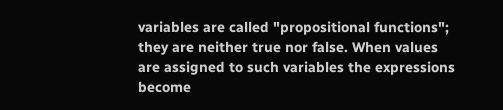variables are called "propositional functions"; they are neither true nor false. When values are assigned to such variables the expressions become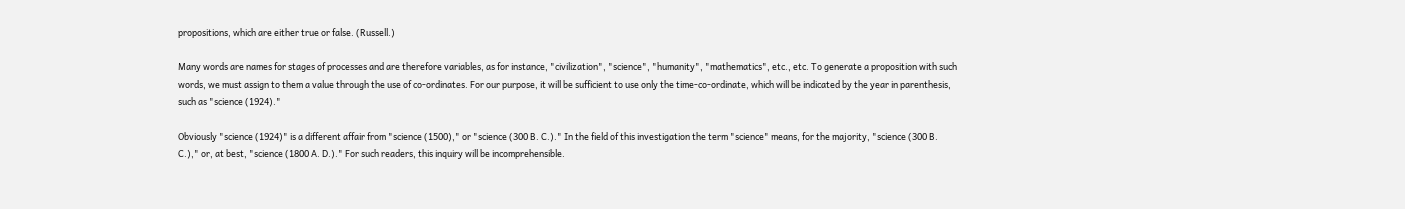propositions, which are either true or false. (Russell.)

Many words are names for stages of processes and are therefore variables, as for instance, "civilization", "science", "humanity", "mathematics", etc., etc. To generate a proposition with such words, we must assign to them a value through the use of co-ordinates. For our purpose, it will be sufficient to use only the time-co-ordinate, which will be indicated by the year in parenthesis, such as "science (1924)."

Obviously "science (1924)" is a different affair from "science (1500)," or "science (300 B. C.)." In the field of this investigation the term "science" means, for the majority, "science (300 B. C.)," or, at best, "science (1800 A. D.)." For such readers, this inquiry will be incomprehensible.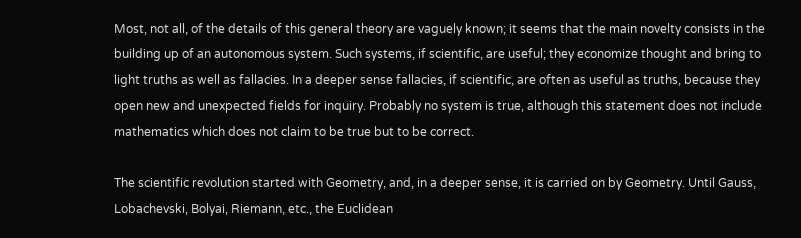Most, not all, of the details of this general theory are vaguely known; it seems that the main novelty consists in the building up of an autonomous system. Such systems, if scientific, are useful; they economize thought and bring to light truths as well as fallacies. In a deeper sense fallacies, if scientific, are often as useful as truths, because they open new and unexpected fields for inquiry. Probably no system is true, although this statement does not include mathematics which does not claim to be true but to be correct.

The scientific revolution started with Geometry, and, in a deeper sense, it is carried on by Geometry. Until Gauss, Lobachevski, Bolyai, Riemann, etc., the Euclidean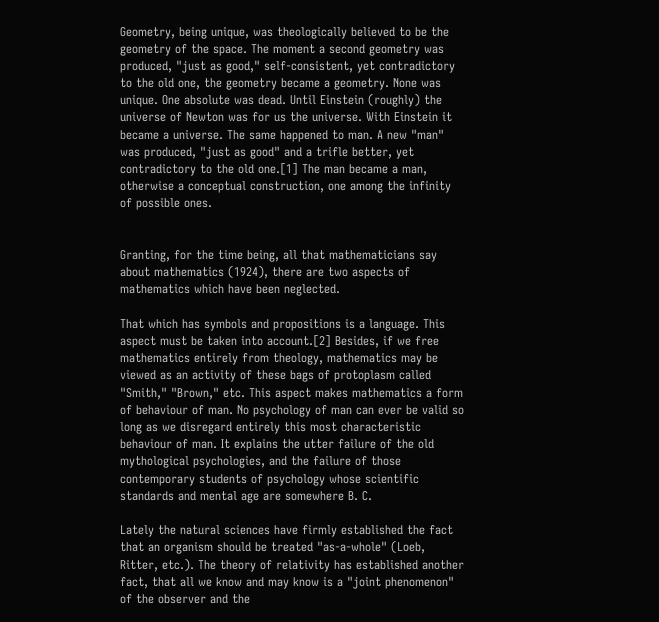Geometry, being unique, was theologically believed to be the geometry of the space. The moment a second geometry was produced, "just as good," self-consistent, yet contradictory to the old one, the geometry became a geometry. None was unique. One absolute was dead. Until Einstein (roughly) the universe of Newton was for us the universe. With Einstein it became a universe. The same happened to man. A new "man" was produced, "just as good" and a trifle better, yet contradictory to the old one.[1] The man became a man, otherwise a conceptual construction, one among the infinity of possible ones.


Granting, for the time being, all that mathematicians say about mathematics (1924), there are two aspects of mathematics which have been neglected.

That which has symbols and propositions is a language. This aspect must be taken into account.[2] Besides, if we free mathematics entirely from theology, mathematics may be viewed as an activity of these bags of protoplasm called "Smith," "Brown," etc. This aspect makes mathematics a form of behaviour of man. No psychology of man can ever be valid so long as we disregard entirely this most characteristic behaviour of man. It explains the utter failure of the old mythological psychologies, and the failure of those contemporary students of psychology whose scientific standards and mental age are somewhere B. C.

Lately the natural sciences have firmly established the fact that an organism should be treated "as-a-whole" (Loeb, Ritter, etc.). The theory of relativity has established another fact, that all we know and may know is a "joint phenomenon" of the observer and the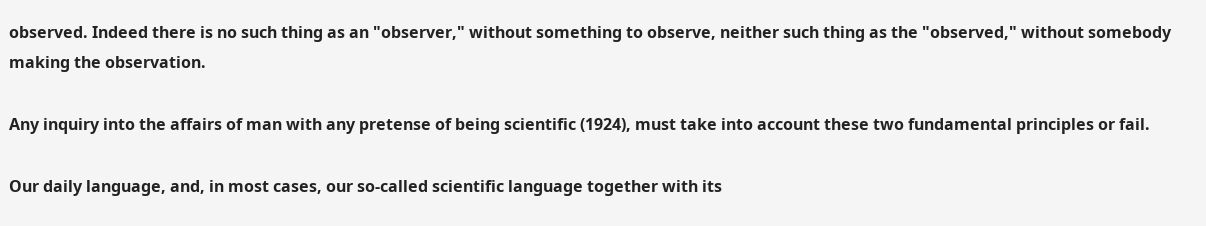observed. Indeed there is no such thing as an "observer," without something to observe, neither such thing as the "observed," without somebody making the observation.

Any inquiry into the affairs of man with any pretense of being scientific (1924), must take into account these two fundamental principles or fail.

Our daily language, and, in most cases, our so-called scientific language together with its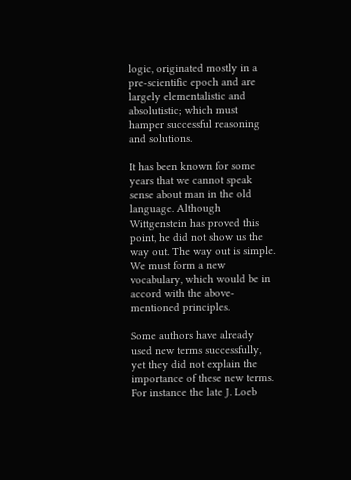logic, originated mostly in a pre-scientific epoch and are largely elementalistic and absolutistic; which must hamper successful reasoning and solutions.

It has been known for some years that we cannot speak sense about man in the old language. Although Wittgenstein has proved this point, he did not show us the way out. The way out is simple. We must form a new vocabulary, which would be in accord with the above-mentioned principles.

Some authors have already used new terms successfully, yet they did not explain the importance of these new terms. For instance the late J. Loeb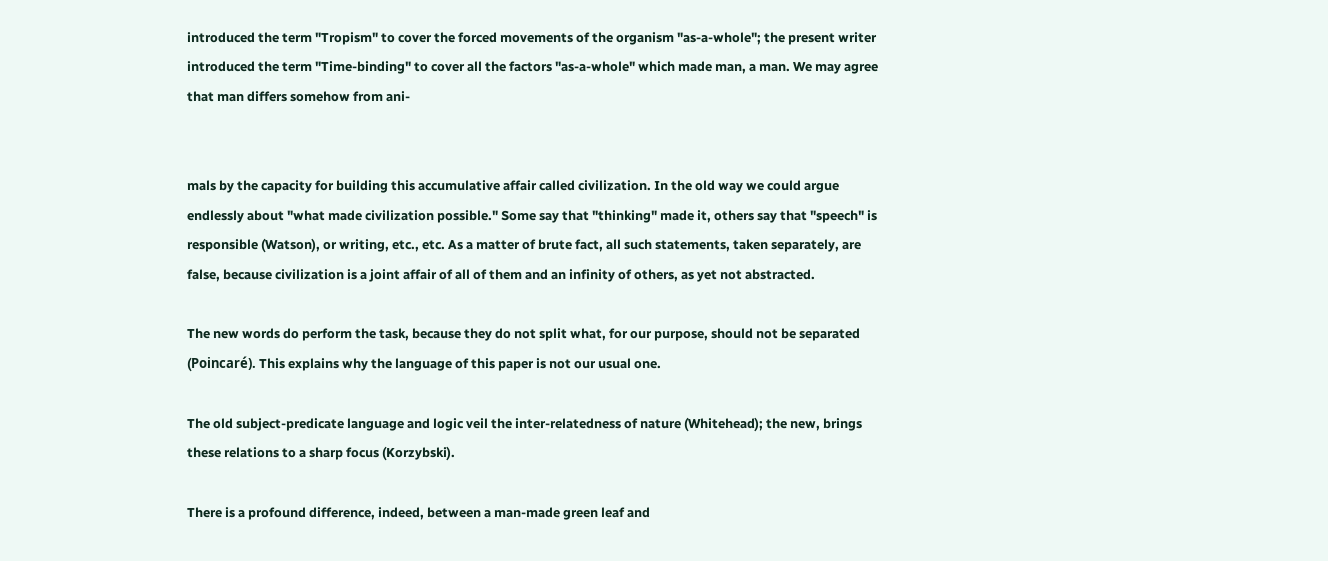introduced the term "Tropism" to cover the forced movements of the organism "as-a-whole"; the present writer introduced the term "Time-binding" to cover all the factors "as-a-whole" which made man, a man. We may agree that man differs somehow from ani-


mals by the capacity for building this accumulative affair called civilization. In the old way we could argue endlessly about "what made civilization possible." Some say that "thinking" made it, others say that "speech" is responsible (Watson), or writing, etc., etc. As a matter of brute fact, all such statements, taken separately, are false, because civilization is a joint affair of all of them and an infinity of others, as yet not abstracted.

The new words do perform the task, because they do not split what, for our purpose, should not be separated (Poincaré). This explains why the language of this paper is not our usual one.

The old subject-predicate language and logic veil the inter-relatedness of nature (Whitehead); the new, brings these relations to a sharp focus (Korzybski).

There is a profound difference, indeed, between a man-made green leaf and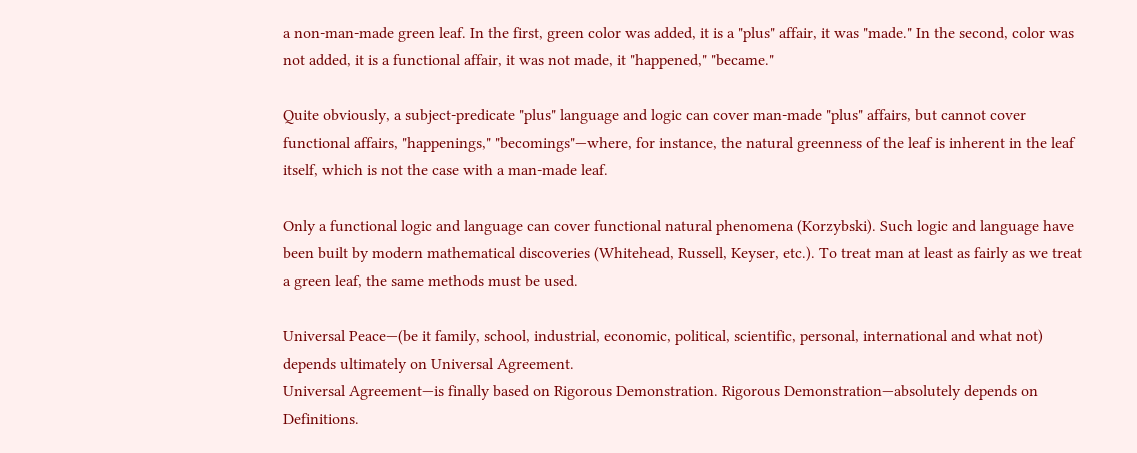a non-man-made green leaf. In the first, green color was added, it is a "plus" affair, it was "made." In the second, color was not added, it is a functional affair, it was not made, it "happened," "became."

Quite obviously, a subject-predicate "plus" language and logic can cover man-made "plus" affairs, but cannot cover functional affairs, "happenings," "becomings"—where, for instance, the natural greenness of the leaf is inherent in the leaf itself, which is not the case with a man-made leaf.

Only a functional logic and language can cover functional natural phenomena (Korzybski). Such logic and language have been built by modern mathematical discoveries (Whitehead, Russell, Keyser, etc.). To treat man at least as fairly as we treat a green leaf, the same methods must be used.

Universal Peace—(be it family, school, industrial, economic, political, scientific, personal, international and what not) depends ultimately on Universal Agreement.
Universal Agreement—is finally based on Rigorous Demonstration. Rigorous Demonstration—absolutely depends on Definitions.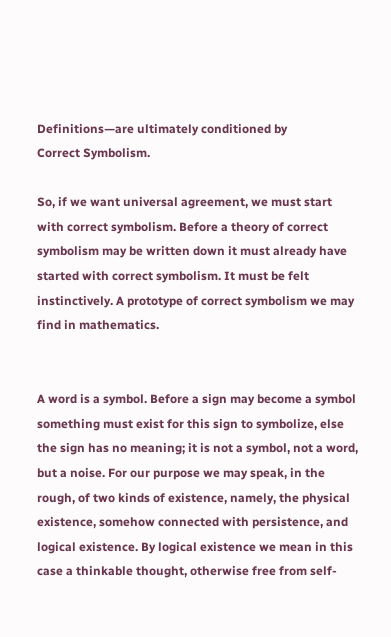Definitions—are ultimately conditioned by
Correct Symbolism.

So, if we want universal agreement, we must start with correct symbolism. Before a theory of correct symbolism may be written down it must already have started with correct symbolism. It must be felt instinctively. A prototype of correct symbolism we may find in mathematics.


A word is a symbol. Before a sign may become a symbol something must exist for this sign to symbolize, else the sign has no meaning; it is not a symbol, not a word, but a noise. For our purpose we may speak, in the rough, of two kinds of existence, namely, the physical existence, somehow connected with persistence, and logical existence. By logical existence we mean in this case a thinkable thought, otherwise free from self-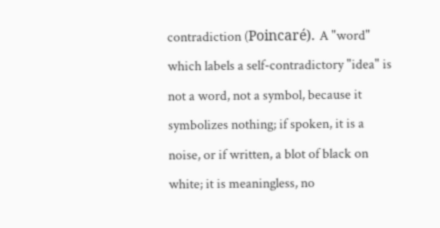contradiction (Poincaré). A "word" which labels a self-contradictory "idea" is not a word, not a symbol, because it symbolizes nothing; if spoken, it is a noise, or if written, a blot of black on white; it is meaningless, no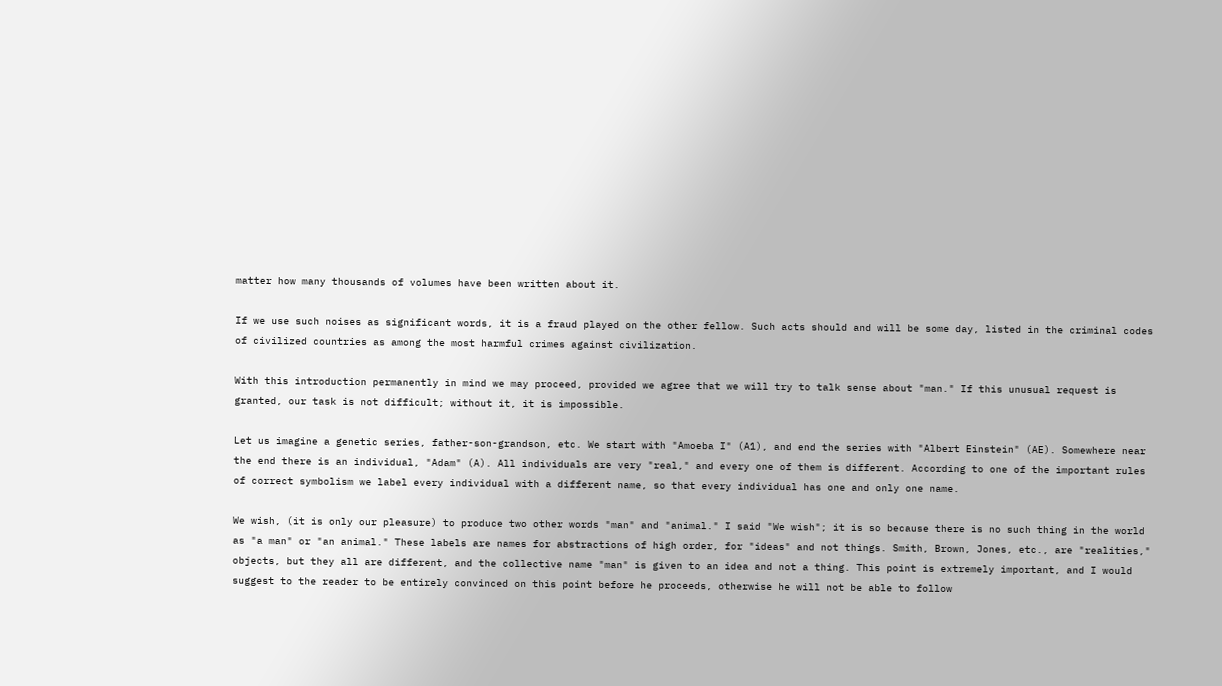matter how many thousands of volumes have been written about it.

If we use such noises as significant words, it is a fraud played on the other fellow. Such acts should and will be some day, listed in the criminal codes of civilized countries as among the most harmful crimes against civilization.

With this introduction permanently in mind we may proceed, provided we agree that we will try to talk sense about "man." If this unusual request is granted, our task is not difficult; without it, it is impossible.

Let us imagine a genetic series, father-son-grandson, etc. We start with "Amoeba I" (A1), and end the series with "Albert Einstein" (AE). Somewhere near the end there is an individual, "Adam" (A). All individuals are very "real," and every one of them is different. According to one of the important rules of correct symbolism we label every individual with a different name, so that every individual has one and only one name.

We wish, (it is only our pleasure) to produce two other words "man" and "animal." I said "We wish"; it is so because there is no such thing in the world as "a man" or "an animal." These labels are names for abstractions of high order, for "ideas" and not things. Smith, Brown, Jones, etc., are "realities," objects, but they all are different, and the collective name "man" is given to an idea and not a thing. This point is extremely important, and I would suggest to the reader to be entirely convinced on this point before he proceeds, otherwise he will not be able to follow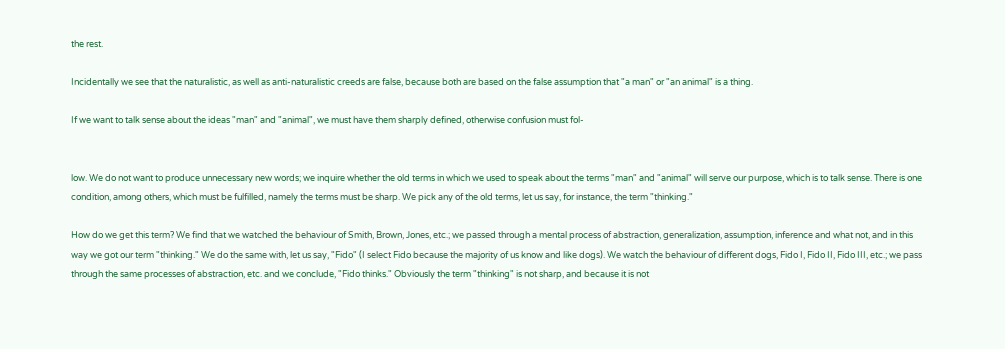the rest.

Incidentally we see that the naturalistic, as well as anti-naturalistic creeds are false, because both are based on the false assumption that "a man" or "an animal" is a thing.

If we want to talk sense about the ideas "man" and "animal", we must have them sharply defined, otherwise confusion must fol-


low. We do not want to produce unnecessary new words; we inquire whether the old terms in which we used to speak about the terms "man" and "animal" will serve our purpose, which is to talk sense. There is one condition, among others, which must be fulfilled, namely the terms must be sharp. We pick any of the old terms, let us say, for instance, the term "thinking."

How do we get this term? We find that we watched the behaviour of Smith, Brown, Jones, etc.; we passed through a mental process of abstraction, generalization, assumption, inference and what not, and in this way we got our term "thinking." We do the same with, let us say, "Fido" (I select Fido because the majority of us know and like dogs). We watch the behaviour of different dogs, Fido I, Fido II, Fido III, etc.; we pass through the same processes of abstraction, etc. and we conclude, "Fido thinks." Obviously the term "thinking" is not sharp, and because it is not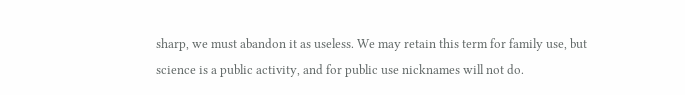sharp, we must abandon it as useless. We may retain this term for family use, but science is a public activity, and for public use nicknames will not do.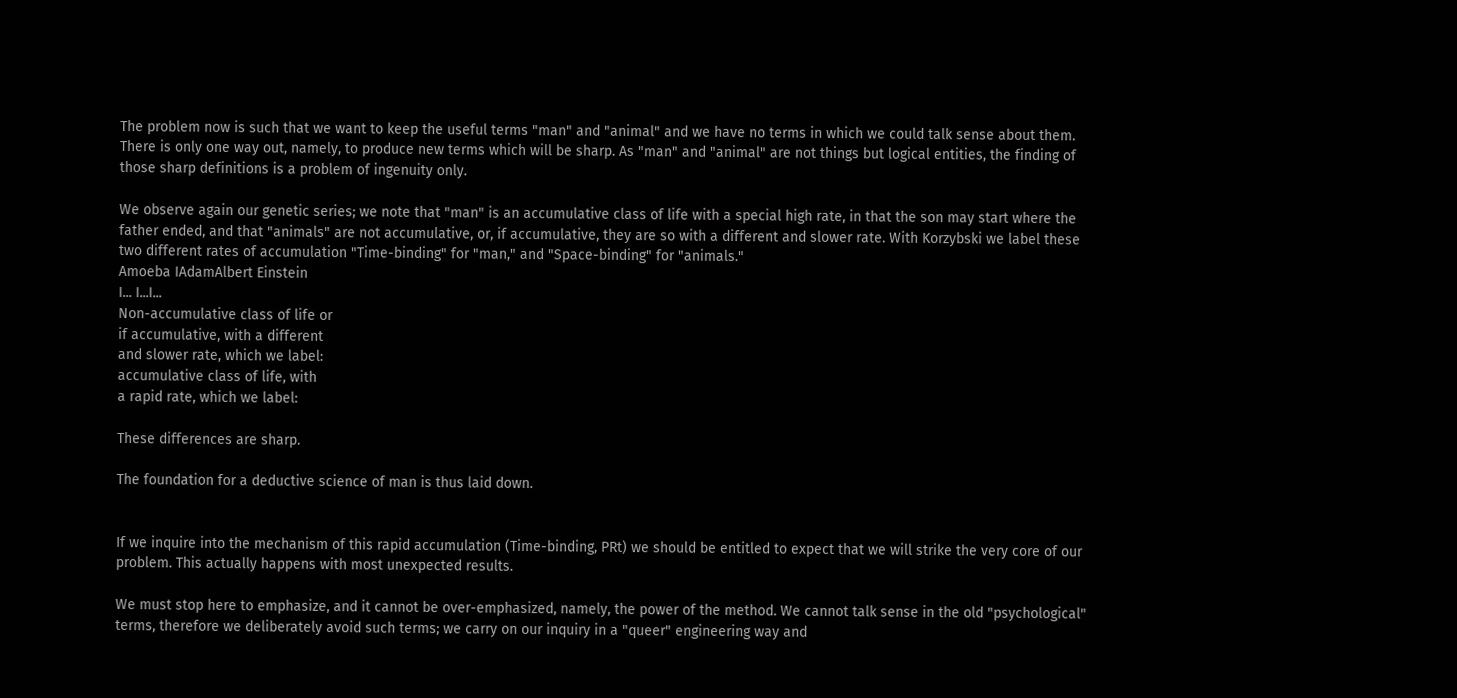The problem now is such that we want to keep the useful terms "man" and "animal" and we have no terms in which we could talk sense about them. There is only one way out, namely, to produce new terms which will be sharp. As "man" and "animal" are not things but logical entities, the finding of those sharp definitions is a problem of ingenuity only.

We observe again our genetic series; we note that "man" is an accumulative class of life with a special high rate, in that the son may start where the father ended, and that "animals" are not accumulative, or, if accumulative, they are so with a different and slower rate. With Korzybski we label these two different rates of accumulation "Time-binding" for "man," and "Space-binding" for "animals."
Amoeba IAdamAlbert Einstein
I... I...I...
Non-accumulative class of life or
if accumulative, with a different
and slower rate, which we label:
accumulative class of life, with
a rapid rate, which we label:

These differences are sharp.

The foundation for a deductive science of man is thus laid down.


If we inquire into the mechanism of this rapid accumulation (Time-binding, PRt) we should be entitled to expect that we will strike the very core of our problem. This actually happens with most unexpected results.

We must stop here to emphasize, and it cannot be over-emphasized, namely, the power of the method. We cannot talk sense in the old "psychological" terms, therefore we deliberately avoid such terms; we carry on our inquiry in a "queer" engineering way and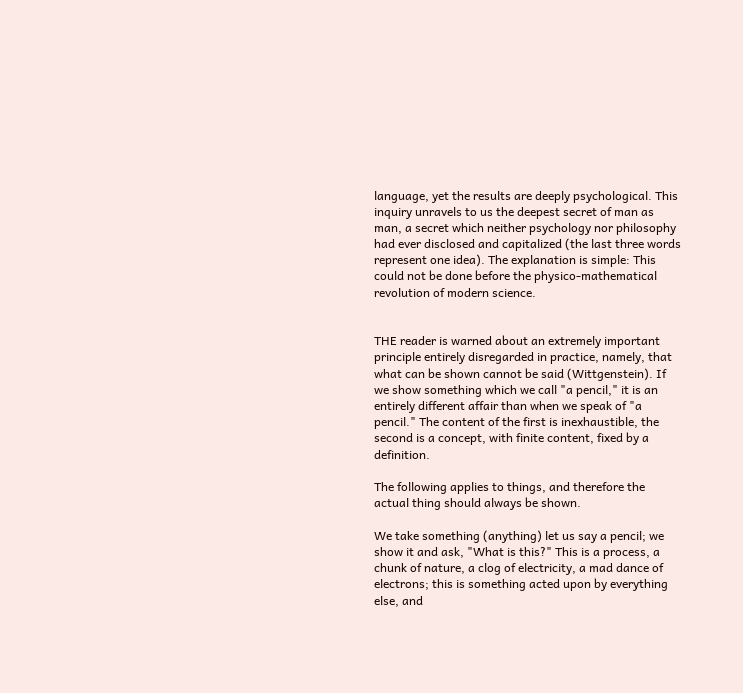language, yet the results are deeply psychological. This inquiry unravels to us the deepest secret of man as man, a secret which neither psychology nor philosophy had ever disclosed and capitalized (the last three words represent one idea). The explanation is simple: This could not be done before the physico-mathematical revolution of modern science.


THE reader is warned about an extremely important principle entirely disregarded in practice, namely, that what can be shown cannot be said (Wittgenstein). If we show something which we call "a pencil," it is an entirely different affair than when we speak of "a pencil." The content of the first is inexhaustible, the second is a concept, with finite content, fixed by a definition.

The following applies to things, and therefore the actual thing should always be shown.

We take something (anything) let us say a pencil; we show it and ask, "What is this?" This is a process, a chunk of nature, a clog of electricity, a mad dance of electrons; this is something acted upon by everything else, and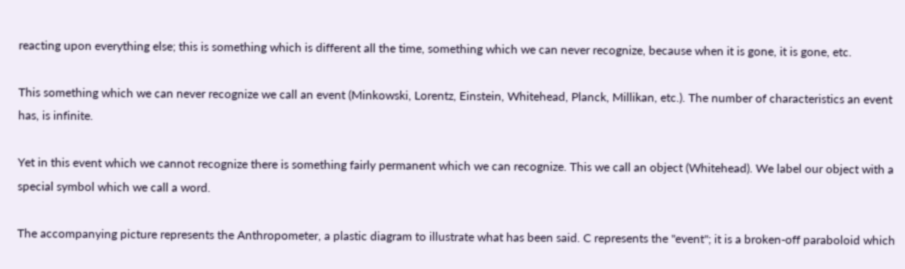reacting upon everything else; this is something which is different all the time, something which we can never recognize, because when it is gone, it is gone, etc.

This something which we can never recognize we call an event (Minkowski, Lorentz, Einstein, Whitehead, Planck, Millikan, etc.). The number of characteristics an event has, is infinite.

Yet in this event which we cannot recognize there is something fairly permanent which we can recognize. This we call an object (Whitehead). We label our object with a special symbol which we call a word.

The accompanying picture represents the Anthropometer, a plastic diagram to illustrate what has been said. C represents the "event"; it is a broken-off paraboloid which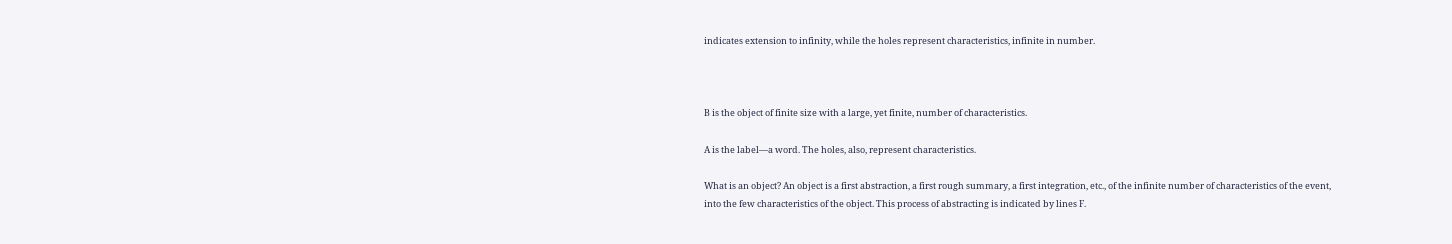indicates extension to infinity, while the holes represent characteristics, infinite in number.



B is the object of finite size with a large, yet finite, number of characteristics.

A is the label—a word. The holes, also, represent characteristics.

What is an object? An object is a first abstraction, a first rough summary, a first integration, etc., of the infinite number of characteristics of the event, into the few characteristics of the object. This process of abstracting is indicated by lines F.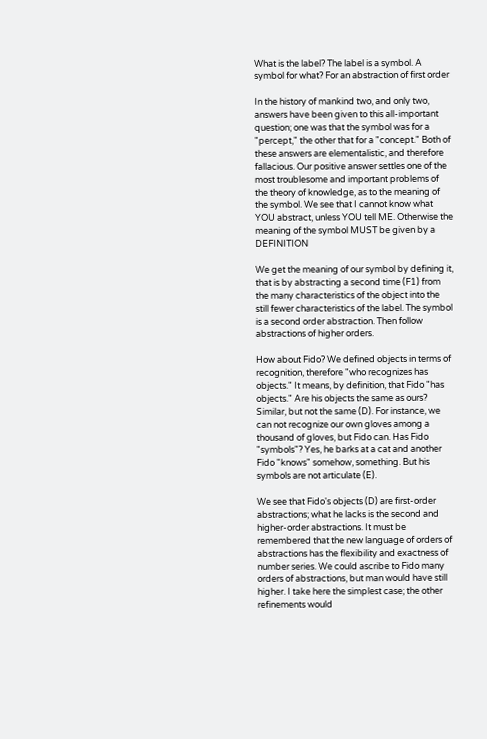What is the label? The label is a symbol. A symbol for what? For an abstraction of first order

In the history of mankind two, and only two, answers have been given to this all-important question; one was that the symbol was for a "percept," the other that for a "concept." Both of these answers are elementalistic, and therefore fallacious. Our positive answer settles one of the most troublesome and important problems of the theory of knowledge, as to the meaning of the symbol. We see that I cannot know what YOU abstract, unless YOU tell ME. Otherwise the meaning of the symbol MUST be given by a DEFINITION

We get the meaning of our symbol by defining it, that is by abstracting a second time (F1) from the many characteristics of the object into the still fewer characteristics of the label. The symbol is a second order abstraction. Then follow abstractions of higher orders.

How about Fido? We defined objects in terms of recognition, therefore "who recognizes has objects." It means, by definition, that Fido "has objects." Are his objects the same as ours? Similar, but not the same (D). For instance, we can not recognize our own gloves among a thousand of gloves, but Fido can. Has Fido "symbols"? Yes, he barks at a cat and another Fido "knows" somehow, something. But his symbols are not articulate (E).

We see that Fido's objects (D) are first-order abstractions; what he lacks is the second and higher-order abstractions. It must be remembered that the new language of orders of abstractions has the flexibility and exactness of number series. We could ascribe to Fido many orders of abstractions, but man would have still higher. I take here the simplest case; the other refinements would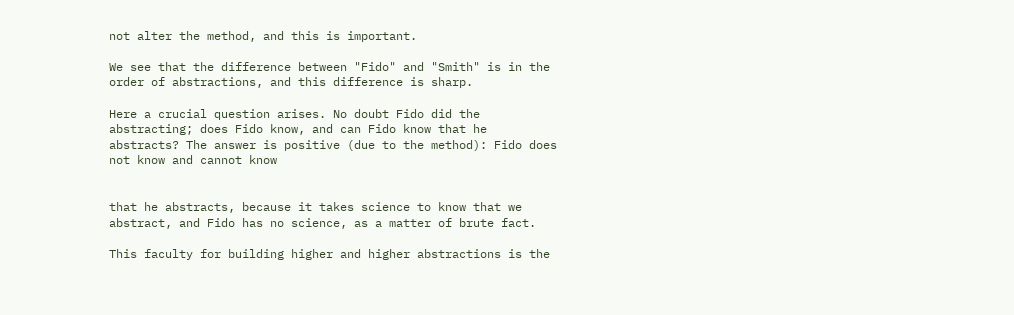not alter the method, and this is important.

We see that the difference between "Fido" and "Smith" is in the order of abstractions, and this difference is sharp.

Here a crucial question arises. No doubt Fido did the abstracting; does Fido know, and can Fido know that he abstracts? The answer is positive (due to the method): Fido does not know and cannot know


that he abstracts, because it takes science to know that we abstract, and Fido has no science, as a matter of brute fact.

This faculty for building higher and higher abstractions is the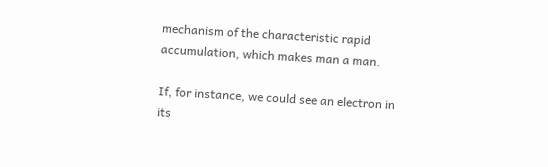mechanism of the characteristic rapid accumulation, which makes man a man.

If, for instance, we could see an electron in its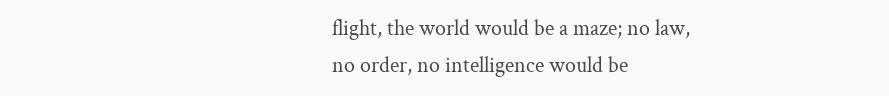flight, the world would be a maze; no law, no order, no intelligence would be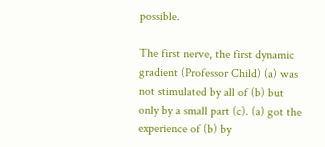possible.

The first nerve, the first dynamic gradient (Professor Child) (a) was not stimulated by all of (b) but only by a small part (c). (a) got the experience of (b) by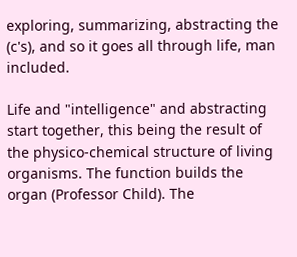exploring, summarizing, abstracting the (c's), and so it goes all through life, man included.

Life and "intelligence" and abstracting start together, this being the result of the physico-chemical structure of living organisms. The function builds the organ (Professor Child). The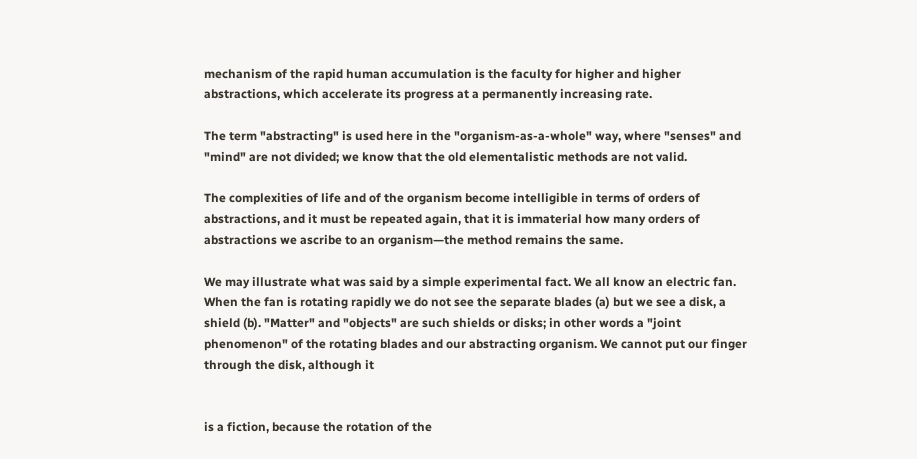mechanism of the rapid human accumulation is the faculty for higher and higher abstractions, which accelerate its progress at a permanently increasing rate.

The term "abstracting" is used here in the "organism-as-a-whole" way, where "senses" and "mind" are not divided; we know that the old elementalistic methods are not valid.

The complexities of life and of the organism become intelligible in terms of orders of abstractions, and it must be repeated again, that it is immaterial how many orders of abstractions we ascribe to an organism—the method remains the same.

We may illustrate what was said by a simple experimental fact. We all know an electric fan. When the fan is rotating rapidly we do not see the separate blades (a) but we see a disk, a shield (b). "Matter" and "objects" are such shields or disks; in other words a "joint phenomenon" of the rotating blades and our abstracting organism. We cannot put our finger through the disk, although it


is a fiction, because the rotation of the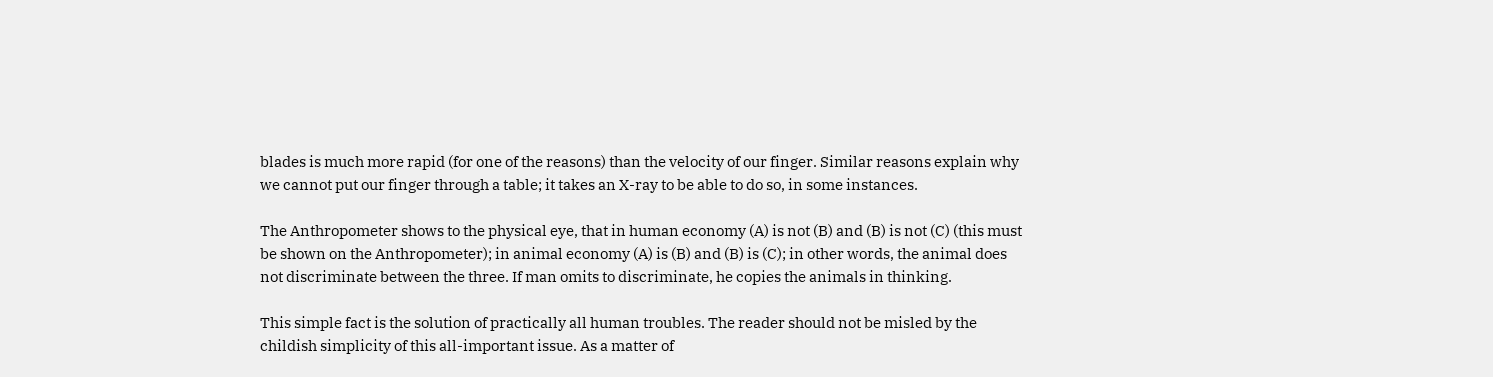blades is much more rapid (for one of the reasons) than the velocity of our finger. Similar reasons explain why we cannot put our finger through a table; it takes an X-ray to be able to do so, in some instances.

The Anthropometer shows to the physical eye, that in human economy (A) is not (B) and (B) is not (C) (this must be shown on the Anthropometer); in animal economy (A) is (B) and (B) is (C); in other words, the animal does not discriminate between the three. If man omits to discriminate, he copies the animals in thinking.

This simple fact is the solution of practically all human troubles. The reader should not be misled by the childish simplicity of this all-important issue. As a matter of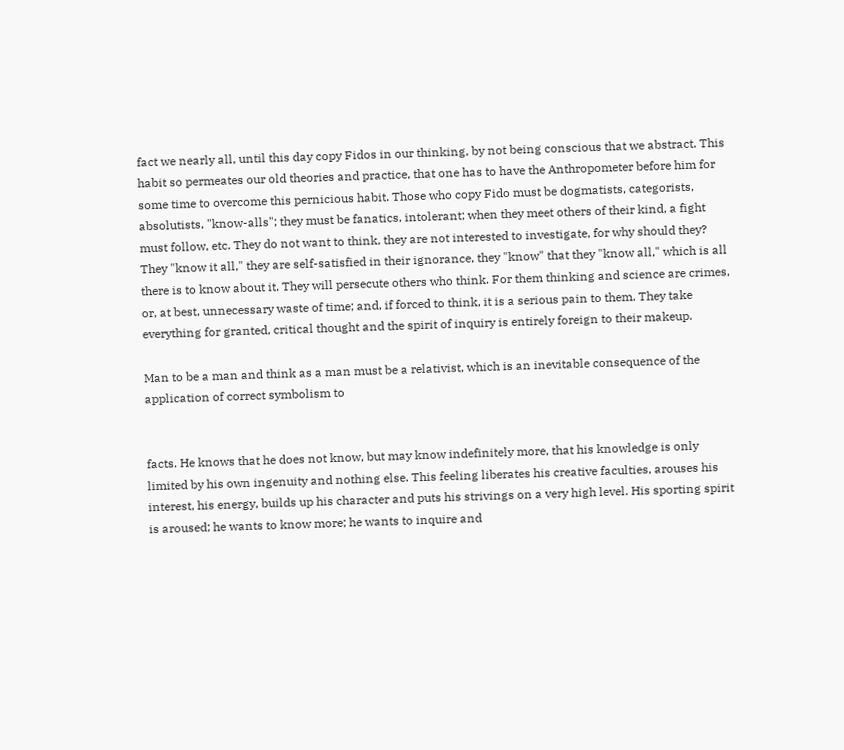fact we nearly all, until this day copy Fidos in our thinking, by not being conscious that we abstract. This habit so permeates our old theories and practice, that one has to have the Anthropometer before him for some time to overcome this pernicious habit. Those who copy Fido must be dogmatists, categorists, absolutists, "know-alls"; they must be fanatics, intolerant; when they meet others of their kind, a fight must follow, etc. They do not want to think, they are not interested to investigate, for why should they? They "know it all," they are self-satisfied in their ignorance, they "know" that they "know all," which is all there is to know about it. They will persecute others who think. For them thinking and science are crimes, or, at best, unnecessary waste of time; and, if forced to think, it is a serious pain to them. They take everything for granted, critical thought and the spirit of inquiry is entirely foreign to their makeup.

Man to be a man and think as a man must be a relativist, which is an inevitable consequence of the application of correct symbolism to


facts. He knows that he does not know, but may know indefinitely more, that his knowledge is only limited by his own ingenuity and nothing else. This feeling liberates his creative faculties, arouses his interest, his energy, builds up his character and puts his strivings on a very high level. His sporting spirit is aroused; he wants to know more; he wants to inquire and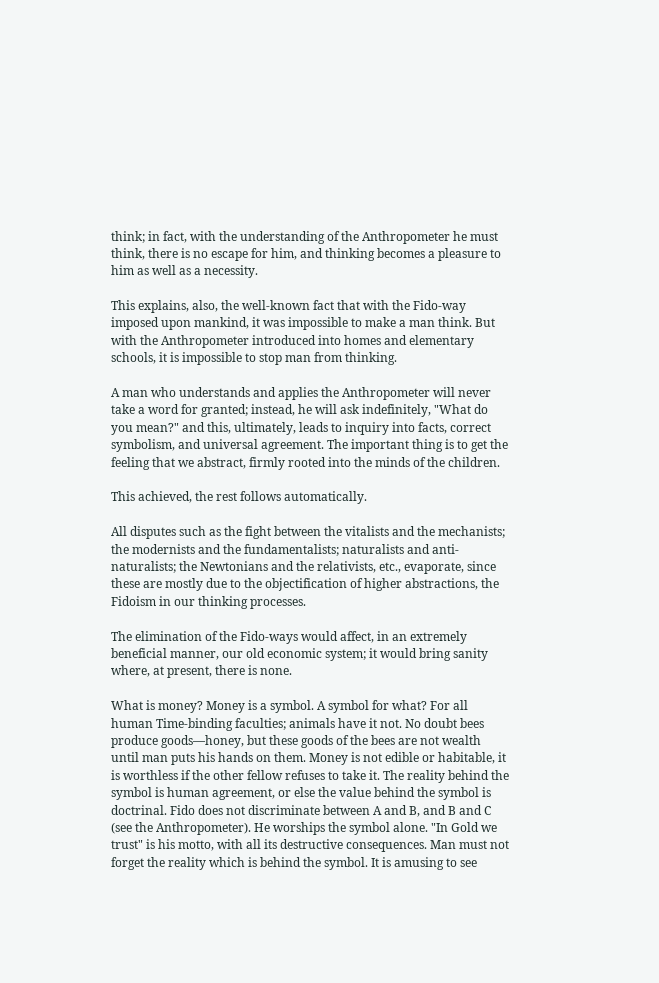think; in fact, with the understanding of the Anthropometer he must think, there is no escape for him, and thinking becomes a pleasure to him as well as a necessity.

This explains, also, the well-known fact that with the Fido-way imposed upon mankind, it was impossible to make a man think. But with the Anthropometer introduced into homes and elementary schools, it is impossible to stop man from thinking.

A man who understands and applies the Anthropometer will never take a word for granted; instead, he will ask indefinitely, "What do you mean?" and this, ultimately, leads to inquiry into facts, correct symbolism, and universal agreement. The important thing is to get the feeling that we abstract, firmly rooted into the minds of the children.

This achieved, the rest follows automatically.

All disputes such as the fight between the vitalists and the mechanists; the modernists and the fundamentalists; naturalists and anti-naturalists; the Newtonians and the relativists, etc., evaporate, since these are mostly due to the objectification of higher abstractions, the Fidoism in our thinking processes.

The elimination of the Fido-ways would affect, in an extremely beneficial manner, our old economic system; it would bring sanity where, at present, there is none.

What is money? Money is a symbol. A symbol for what? For all human Time-binding faculties; animals have it not. No doubt bees produce goods—honey, but these goods of the bees are not wealth until man puts his hands on them. Money is not edible or habitable, it is worthless if the other fellow refuses to take it. The reality behind the symbol is human agreement, or else the value behind the symbol is doctrinal. Fido does not discriminate between A and B, and B and C (see the Anthropometer). He worships the symbol alone. "In Gold we trust" is his motto, with all its destructive consequences. Man must not forget the reality which is behind the symbol. It is amusing to see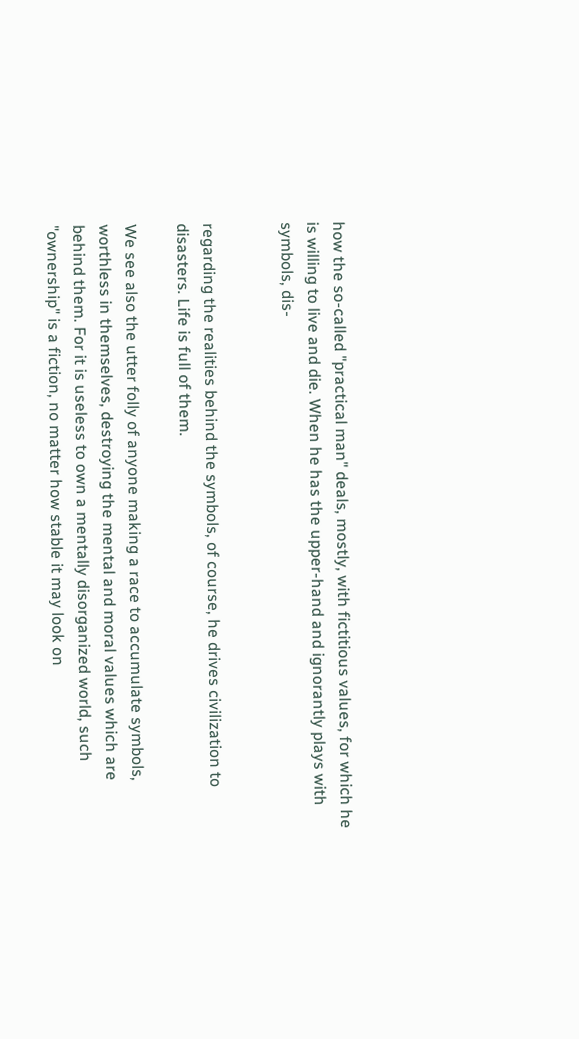how the so-called "practical man" deals, mostly, with fictitious values, for which he is willing to live and die. When he has the upper-hand and ignorantly plays with symbols, dis-


regarding the realities behind the symbols, of course, he drives civilization to disasters. Life is full of them.

We see also the utter folly of anyone making a race to accumulate symbols, worthless in themselves, destroying the mental and moral values which are behind them. For it is useless to own a mentally disorganized world, such "ownership" is a fiction, no matter how stable it may look on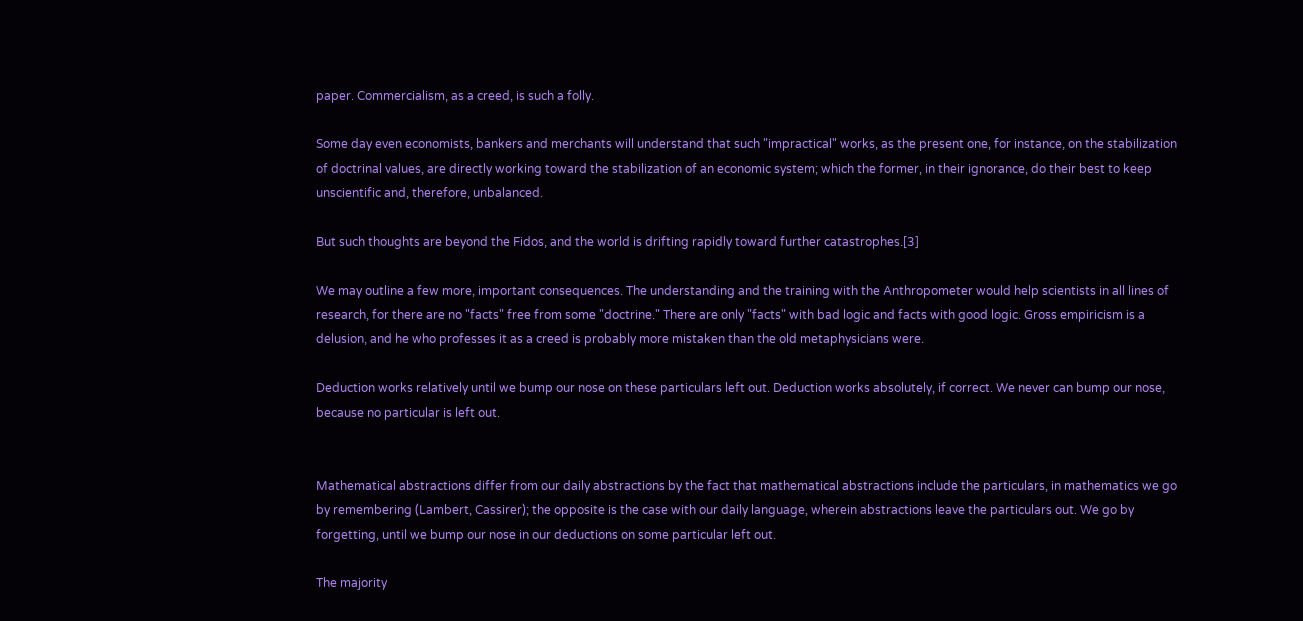paper. Commercialism, as a creed, is such a folly.

Some day even economists, bankers and merchants will understand that such "impractical" works, as the present one, for instance, on the stabilization of doctrinal values, are directly working toward the stabilization of an economic system; which the former, in their ignorance, do their best to keep unscientific and, therefore, unbalanced.

But such thoughts are beyond the Fidos, and the world is drifting rapidly toward further catastrophes.[3]

We may outline a few more, important consequences. The understanding and the training with the Anthropometer would help scientists in all lines of research, for there are no "facts" free from some "doctrine." There are only "facts" with bad logic and facts with good logic. Gross empiricism is a delusion, and he who professes it as a creed is probably more mistaken than the old metaphysicians were.

Deduction works relatively until we bump our nose on these particulars left out. Deduction works absolutely, if correct. We never can bump our nose, because no particular is left out.


Mathematical abstractions differ from our daily abstractions by the fact that mathematical abstractions include the particulars, in mathematics we go by remembering (Lambert, Cassirer); the opposite is the case with our daily language, wherein abstractions leave the particulars out. We go by forgetting, until we bump our nose in our deductions on some particular left out.

The majority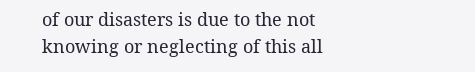of our disasters is due to the not knowing or neglecting of this all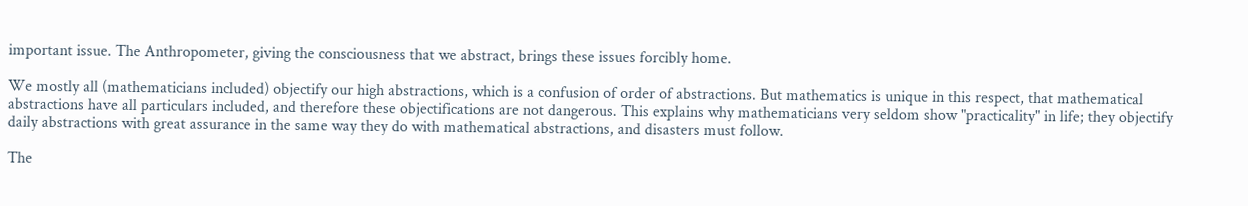important issue. The Anthropometer, giving the consciousness that we abstract, brings these issues forcibly home.

We mostly all (mathematicians included) objectify our high abstractions, which is a confusion of order of abstractions. But mathematics is unique in this respect, that mathematical abstractions have all particulars included, and therefore these objectifications are not dangerous. This explains why mathematicians very seldom show "practicality" in life; they objectify daily abstractions with great assurance in the same way they do with mathematical abstractions, and disasters must follow.

The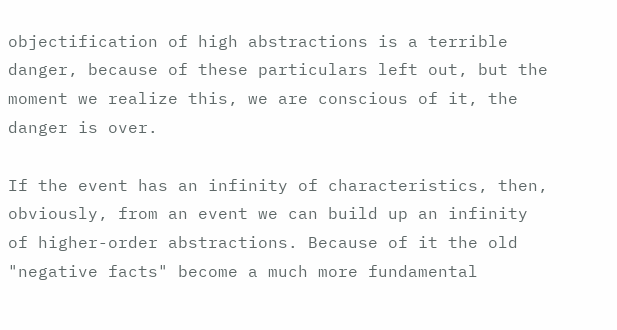objectification of high abstractions is a terrible danger, because of these particulars left out, but the moment we realize this, we are conscious of it, the danger is over.

If the event has an infinity of characteristics, then, obviously, from an event we can build up an infinity of higher-order abstractions. Because of it the old "negative facts" become a much more fundamental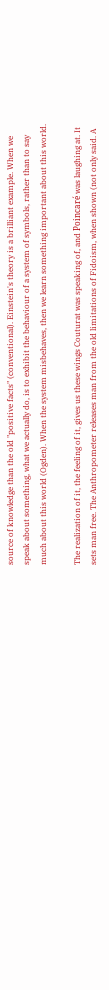source of knowledge than the old "positive facts" (conventional). Einstein's theory is a brilliant example. When we speak about something, what we actually do, is to exhibit the behaviour of a system of symbols, rather than to say much about this world (Ogden). When the system misbehaves, then we learn something important about this world.

The realization of it, the feeling of it, gives us these wings Couturat was speaking of, and Poincaré was laughing at. It sets man free. The Anthropometer releases man from the old limitations of Fidoism, when shown (not only said. A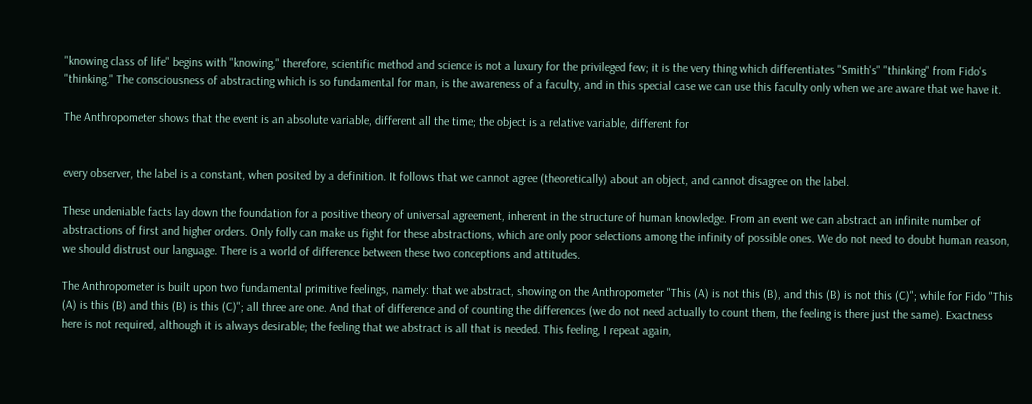"knowing class of life" begins with "knowing," therefore, scientific method and science is not a luxury for the privileged few; it is the very thing which differentiates "Smith's" "thinking" from Fido's "thinking." The consciousness of abstracting which is so fundamental for man, is the awareness of a faculty, and in this special case we can use this faculty only when we are aware that we have it.

The Anthropometer shows that the event is an absolute variable, different all the time; the object is a relative variable, different for


every observer, the label is a constant, when posited by a definition. It follows that we cannot agree (theoretically) about an object, and cannot disagree on the label.

These undeniable facts lay down the foundation for a positive theory of universal agreement, inherent in the structure of human knowledge. From an event we can abstract an infinite number of abstractions of first and higher orders. Only folly can make us fight for these abstractions, which are only poor selections among the infinity of possible ones. We do not need to doubt human reason, we should distrust our language. There is a world of difference between these two conceptions and attitudes.

The Anthropometer is built upon two fundamental primitive feelings, namely: that we abstract, showing on the Anthropometer "This (A) is not this (B), and this (B) is not this (C)"; while for Fido "This (A) is this (B) and this (B) is this (C)"; all three are one. And that of difference and of counting the differences (we do not need actually to count them, the feeling is there just the same). Exactness here is not required, although it is always desirable; the feeling that we abstract is all that is needed. This feeling, I repeat again,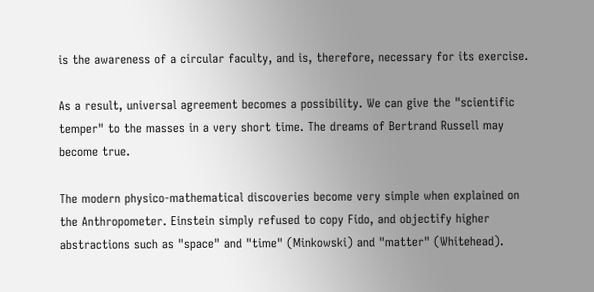is the awareness of a circular faculty, and is, therefore, necessary for its exercise.

As a result, universal agreement becomes a possibility. We can give the "scientific temper" to the masses in a very short time. The dreams of Bertrand Russell may become true.

The modern physico-mathematical discoveries become very simple when explained on the Anthropometer. Einstein simply refused to copy Fido, and objectify higher abstractions such as "space" and "time" (Minkowski) and "matter" (Whitehead).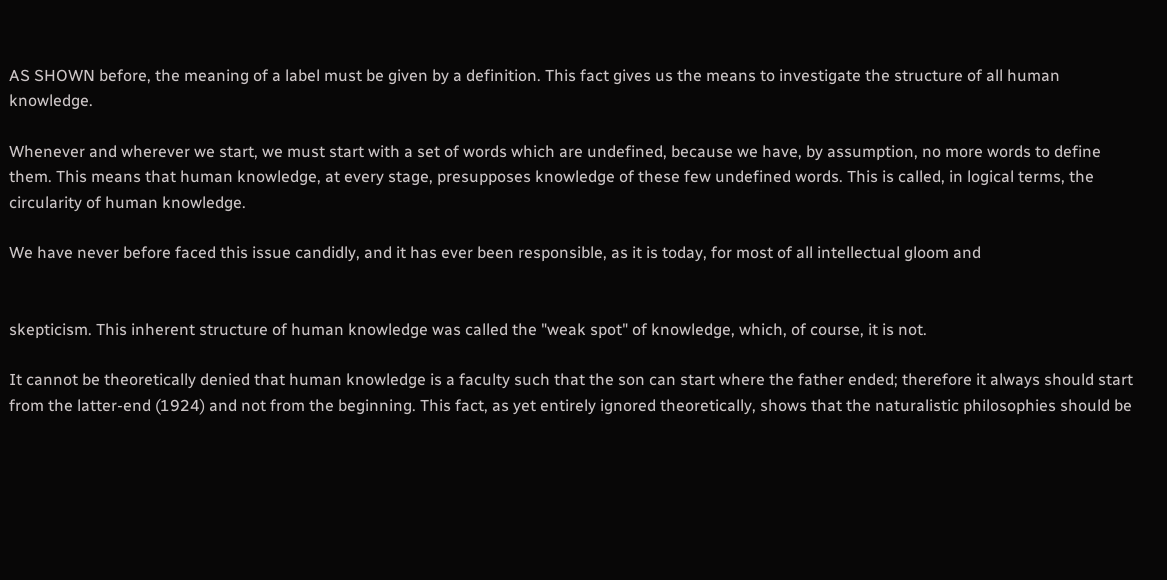AS SHOWN before, the meaning of a label must be given by a definition. This fact gives us the means to investigate the structure of all human knowledge.

Whenever and wherever we start, we must start with a set of words which are undefined, because we have, by assumption, no more words to define them. This means that human knowledge, at every stage, presupposes knowledge of these few undefined words. This is called, in logical terms, the circularity of human knowledge.

We have never before faced this issue candidly, and it has ever been responsible, as it is today, for most of all intellectual gloom and


skepticism. This inherent structure of human knowledge was called the "weak spot" of knowledge, which, of course, it is not.

It cannot be theoretically denied that human knowledge is a faculty such that the son can start where the father ended; therefore it always should start from the latter-end (1924) and not from the beginning. This fact, as yet entirely ignored theoretically, shows that the naturalistic philosophies should be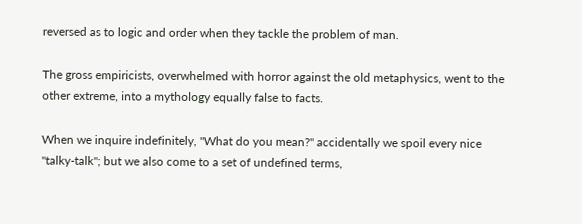reversed as to logic and order when they tackle the problem of man.

The gross empiricists, overwhelmed with horror against the old metaphysics, went to the other extreme, into a mythology equally false to facts.

When we inquire indefinitely, "What do you mean?" accidentally we spoil every nice "talky-talk"; but we also come to a set of undefined terms,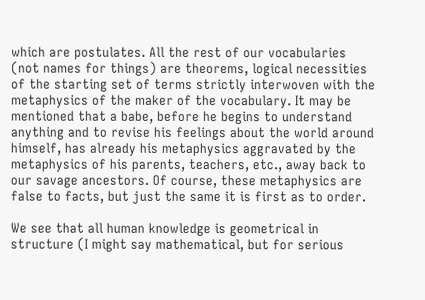which are postulates. All the rest of our vocabularies (not names for things) are theorems, logical necessities of the starting set of terms strictly interwoven with the metaphysics of the maker of the vocabulary. It may be mentioned that a babe, before he begins to understand anything and to revise his feelings about the world around himself, has already his metaphysics aggravated by the metaphysics of his parents, teachers, etc., away back to our savage ancestors. Of course, these metaphysics are false to facts, but just the same it is first as to order.

We see that all human knowledge is geometrical in structure (I might say mathematical, but for serious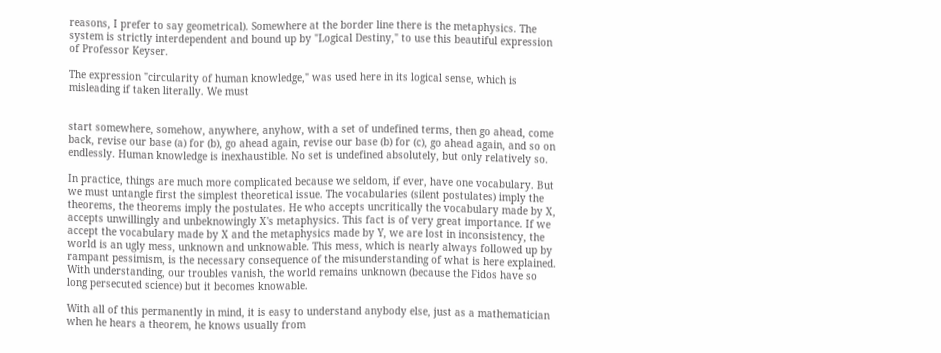reasons, I prefer to say geometrical). Somewhere at the border line there is the metaphysics. The system is strictly interdependent and bound up by "Logical Destiny," to use this beautiful expression of Professor Keyser.

The expression "circularity of human knowledge," was used here in its logical sense, which is misleading if taken literally. We must


start somewhere, somehow, anywhere, anyhow, with a set of undefined terms, then go ahead, come back, revise our base (a) for (b), go ahead again, revise our base (b) for (c), go ahead again, and so on endlessly. Human knowledge is inexhaustible. No set is undefined absolutely, but only relatively so.

In practice, things are much more complicated because we seldom, if ever, have one vocabulary. But we must untangle first the simplest theoretical issue. The vocabularies (silent postulates) imply the theorems, the theorems imply the postulates. He who accepts uncritically the vocabulary made by X, accepts unwillingly and unbeknowingly X's metaphysics. This fact is of very great importance. If we accept the vocabulary made by X and the metaphysics made by Y, we are lost in inconsistency, the world is an ugly mess, unknown and unknowable. This mess, which is nearly always followed up by rampant pessimism, is the necessary consequence of the misunderstanding of what is here explained. With understanding, our troubles vanish, the world remains unknown (because the Fidos have so long persecuted science) but it becomes knowable.

With all of this permanently in mind, it is easy to understand anybody else, just as a mathematician when he hears a theorem, he knows usually from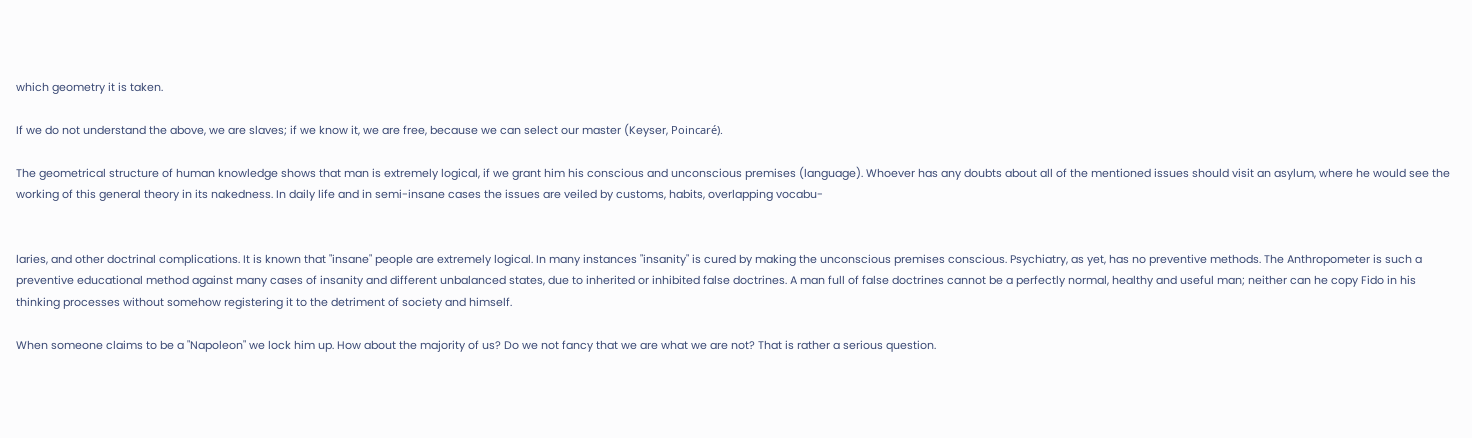which geometry it is taken.

If we do not understand the above, we are slaves; if we know it, we are free, because we can select our master (Keyser, Poincaré).

The geometrical structure of human knowledge shows that man is extremely logical, if we grant him his conscious and unconscious premises (language). Whoever has any doubts about all of the mentioned issues should visit an asylum, where he would see the working of this general theory in its nakedness. In daily life and in semi-insane cases the issues are veiled by customs, habits, overlapping vocabu-


laries, and other doctrinal complications. It is known that "insane" people are extremely logical. In many instances "insanity" is cured by making the unconscious premises conscious. Psychiatry, as yet, has no preventive methods. The Anthropometer is such a preventive educational method against many cases of insanity and different unbalanced states, due to inherited or inhibited false doctrines. A man full of false doctrines cannot be a perfectly normal, healthy and useful man; neither can he copy Fido in his thinking processes without somehow registering it to the detriment of society and himself.

When someone claims to be a "Napoleon" we lock him up. How about the majority of us? Do we not fancy that we are what we are not? That is rather a serious question.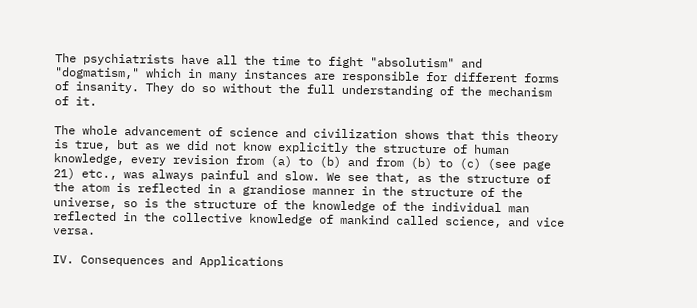The psychiatrists have all the time to fight "absolutism" and "dogmatism," which in many instances are responsible for different forms of insanity. They do so without the full understanding of the mechanism of it.

The whole advancement of science and civilization shows that this theory is true, but as we did not know explicitly the structure of human knowledge, every revision from (a) to (b) and from (b) to (c) (see page 21) etc., was always painful and slow. We see that, as the structure of the atom is reflected in a grandiose manner in the structure of the universe, so is the structure of the knowledge of the individual man reflected in the collective knowledge of mankind called science, and vice versa.

IV. Consequences and Applications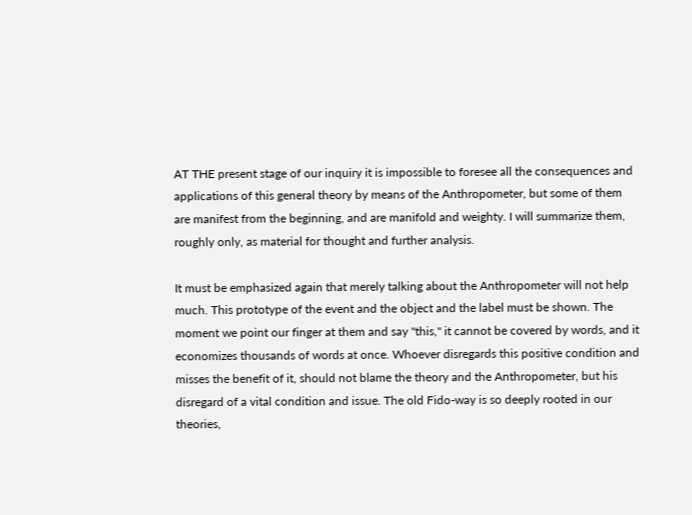AT THE present stage of our inquiry it is impossible to foresee all the consequences and applications of this general theory by means of the Anthropometer, but some of them are manifest from the beginning, and are manifold and weighty. I will summarize them, roughly only, as material for thought and further analysis.

It must be emphasized again that merely talking about the Anthropometer will not help much. This prototype of the event and the object and the label must be shown. The moment we point our finger at them and say "this," it cannot be covered by words, and it economizes thousands of words at once. Whoever disregards this positive condition and misses the benefit of it, should not blame the theory and the Anthropometer, but his disregard of a vital condition and issue. The old Fido-way is so deeply rooted in our theories,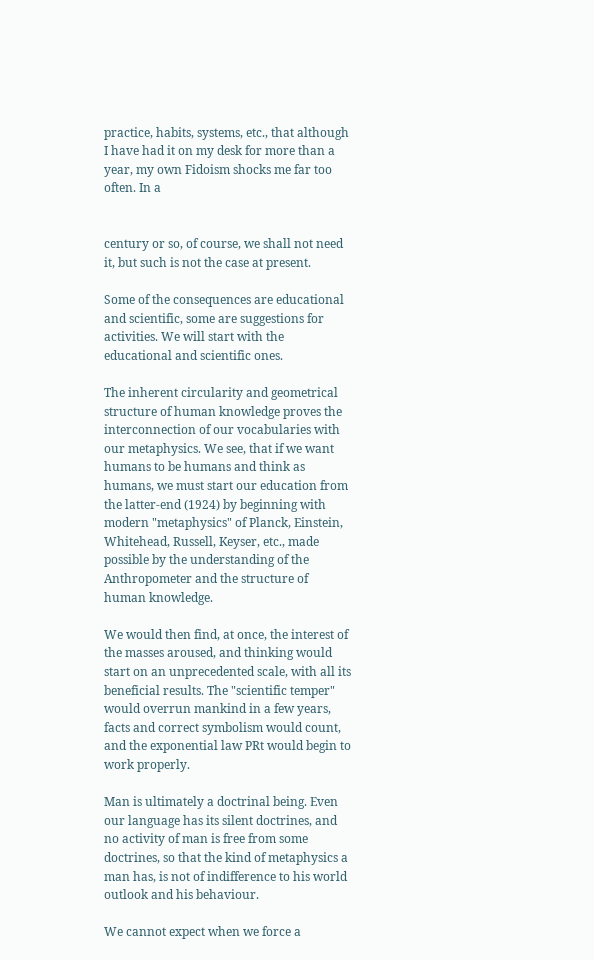practice, habits, systems, etc., that although I have had it on my desk for more than a year, my own Fidoism shocks me far too often. In a


century or so, of course, we shall not need it, but such is not the case at present.

Some of the consequences are educational and scientific, some are suggestions for activities. We will start with the educational and scientific ones.

The inherent circularity and geometrical structure of human knowledge proves the interconnection of our vocabularies with our metaphysics. We see, that if we want humans to be humans and think as humans, we must start our education from the latter-end (1924) by beginning with modern "metaphysics" of Planck, Einstein, Whitehead, Russell, Keyser, etc., made possible by the understanding of the Anthropometer and the structure of human knowledge.

We would then find, at once, the interest of the masses aroused, and thinking would start on an unprecedented scale, with all its beneficial results. The "scientific temper" would overrun mankind in a few years, facts and correct symbolism would count, and the exponential law PRt would begin to work properly.

Man is ultimately a doctrinal being. Even our language has its silent doctrines, and no activity of man is free from some doctrines, so that the kind of metaphysics a man has, is not of indifference to his world outlook and his behaviour.

We cannot expect when we force a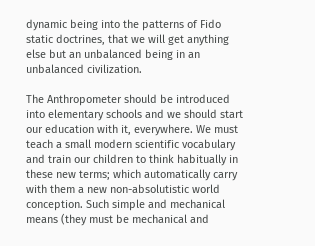dynamic being into the patterns of Fido static doctrines, that we will get anything else but an unbalanced being in an unbalanced civilization.

The Anthropometer should be introduced into elementary schools and we should start our education with it, everywhere. We must teach a small modern scientific vocabulary and train our children to think habitually in these new terms; which automatically carry with them a new non-absolutistic world conception. Such simple and mechanical means (they must be mechanical and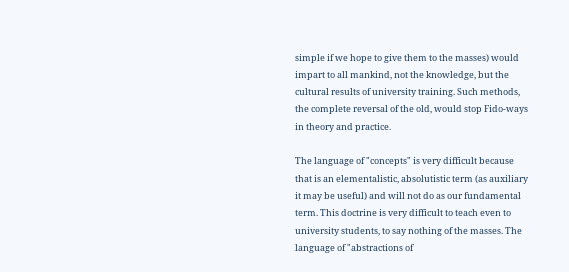simple if we hope to give them to the masses) would impart to all mankind, not the knowledge, but the cultural results of university training. Such methods, the complete reversal of the old, would stop Fido-ways in theory and practice.

The language of "concepts" is very difficult because that is an elementalistic, absolutistic term (as auxiliary it may be useful) and will not do as our fundamental term. This doctrine is very difficult to teach even to university students, to say nothing of the masses. The language of "abstractions of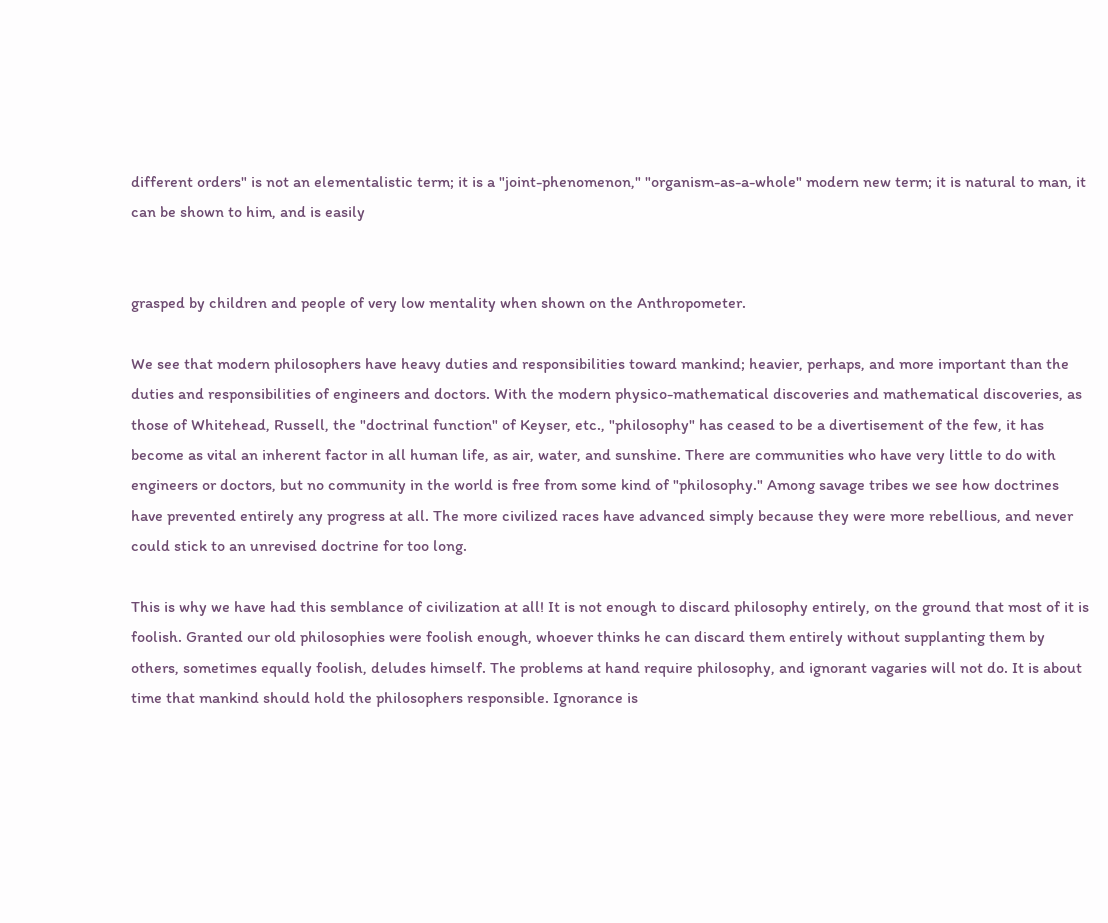different orders" is not an elementalistic term; it is a "joint-phenomenon," "organism-as-a-whole" modern new term; it is natural to man, it can be shown to him, and is easily


grasped by children and people of very low mentality when shown on the Anthropometer.

We see that modern philosophers have heavy duties and responsibilities toward mankind; heavier, perhaps, and more important than the duties and responsibilities of engineers and doctors. With the modern physico-mathematical discoveries and mathematical discoveries, as those of Whitehead, Russell, the "doctrinal function" of Keyser, etc., "philosophy" has ceased to be a divertisement of the few, it has become as vital an inherent factor in all human life, as air, water, and sunshine. There are communities who have very little to do with engineers or doctors, but no community in the world is free from some kind of "philosophy." Among savage tribes we see how doctrines have prevented entirely any progress at all. The more civilized races have advanced simply because they were more rebellious, and never could stick to an unrevised doctrine for too long.

This is why we have had this semblance of civilization at all! It is not enough to discard philosophy entirely, on the ground that most of it is foolish. Granted our old philosophies were foolish enough, whoever thinks he can discard them entirely without supplanting them by others, sometimes equally foolish, deludes himself. The problems at hand require philosophy, and ignorant vagaries will not do. It is about time that mankind should hold the philosophers responsible. Ignorance is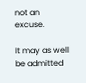not an excuse.

It may as well be admitted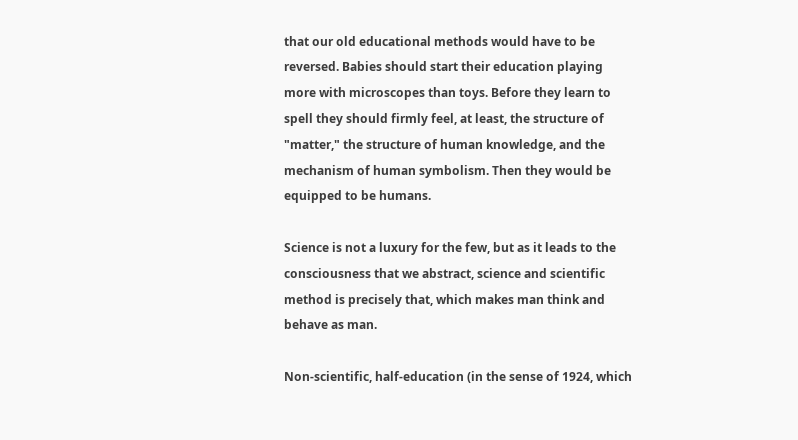that our old educational methods would have to be reversed. Babies should start their education playing more with microscopes than toys. Before they learn to spell they should firmly feel, at least, the structure of "matter," the structure of human knowledge, and the mechanism of human symbolism. Then they would be equipped to be humans.

Science is not a luxury for the few, but as it leads to the consciousness that we abstract, science and scientific method is precisely that, which makes man think and behave as man.

Non-scientific, half-education (in the sense of 1924, which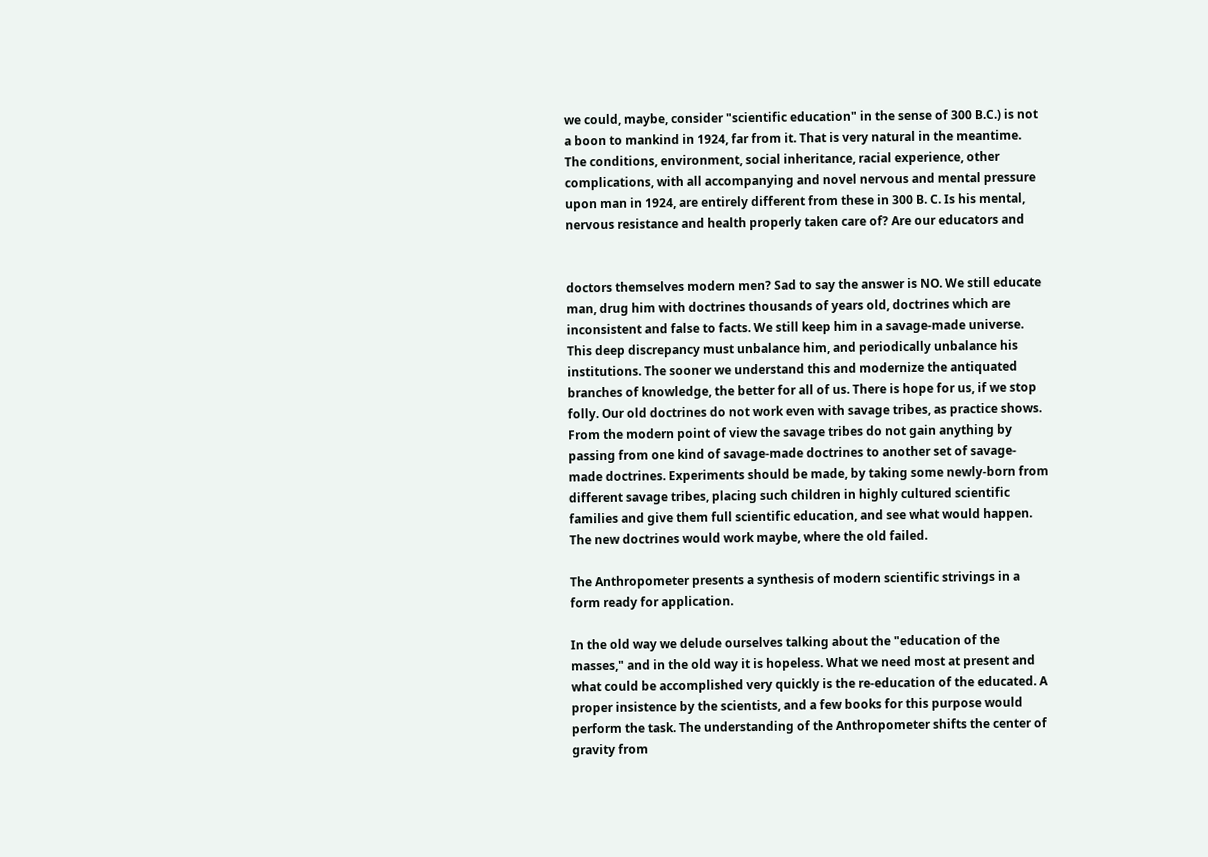we could, maybe, consider "scientific education" in the sense of 300 B.C.) is not a boon to mankind in 1924, far from it. That is very natural in the meantime. The conditions, environment, social inheritance, racial experience, other complications, with all accompanying and novel nervous and mental pressure upon man in 1924, are entirely different from these in 300 B. C. Is his mental, nervous resistance and health properly taken care of? Are our educators and


doctors themselves modern men? Sad to say the answer is NO. We still educate man, drug him with doctrines thousands of years old, doctrines which are inconsistent and false to facts. We still keep him in a savage-made universe. This deep discrepancy must unbalance him, and periodically unbalance his institutions. The sooner we understand this and modernize the antiquated branches of knowledge, the better for all of us. There is hope for us, if we stop folly. Our old doctrines do not work even with savage tribes, as practice shows. From the modern point of view the savage tribes do not gain anything by passing from one kind of savage-made doctrines to another set of savage-made doctrines. Experiments should be made, by taking some newly-born from different savage tribes, placing such children in highly cultured scientific families and give them full scientific education, and see what would happen. The new doctrines would work maybe, where the old failed.

The Anthropometer presents a synthesis of modern scientific strivings in a form ready for application.

In the old way we delude ourselves talking about the "education of the masses," and in the old way it is hopeless. What we need most at present and what could be accomplished very quickly is the re-education of the educated. A proper insistence by the scientists, and a few books for this purpose would perform the task. The understanding of the Anthropometer shifts the center of gravity from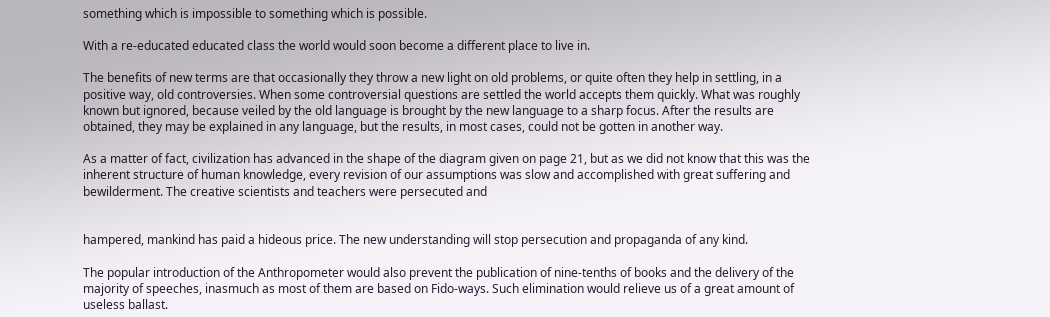something which is impossible to something which is possible.

With a re-educated educated class the world would soon become a different place to live in.

The benefits of new terms are that occasionally they throw a new light on old problems, or quite often they help in settling, in a positive way, old controversies. When some controversial questions are settled the world accepts them quickly. What was roughly known but ignored, because veiled by the old language is brought by the new language to a sharp focus. After the results are obtained, they may be explained in any language, but the results, in most cases, could not be gotten in another way.

As a matter of fact, civilization has advanced in the shape of the diagram given on page 21, but as we did not know that this was the inherent structure of human knowledge, every revision of our assumptions was slow and accomplished with great suffering and bewilderment. The creative scientists and teachers were persecuted and


hampered, mankind has paid a hideous price. The new understanding will stop persecution and propaganda of any kind.

The popular introduction of the Anthropometer would also prevent the publication of nine-tenths of books and the delivery of the majority of speeches, inasmuch as most of them are based on Fido-ways. Such elimination would relieve us of a great amount of useless ballast.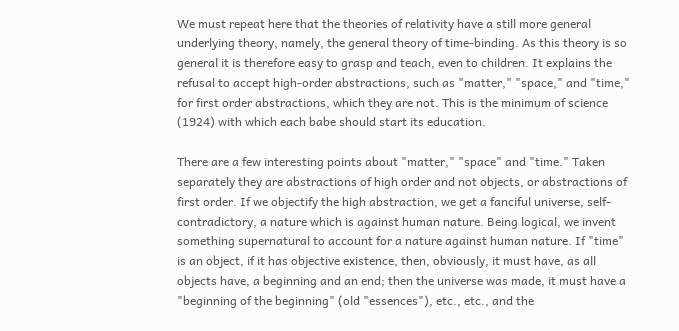We must repeat here that the theories of relativity have a still more general underlying theory, namely, the general theory of time-binding. As this theory is so general it is therefore easy to grasp and teach, even to children. It explains the refusal to accept high-order abstractions, such as "matter," "space," and "time," for first order abstractions, which they are not. This is the minimum of science (1924) with which each babe should start its education.

There are a few interesting points about "matter," "space" and "time." Taken separately they are abstractions of high order and not objects, or abstractions of first order. If we objectify the high abstraction, we get a fanciful universe, self-contradictory, a nature which is against human nature. Being logical, we invent something supernatural to account for a nature against human nature. If "time" is an object, if it has objective existence, then, obviously, it must have, as all objects have, a beginning and an end; then the universe was made, it must have a "beginning of the beginning" (old "essences"), etc., etc., and the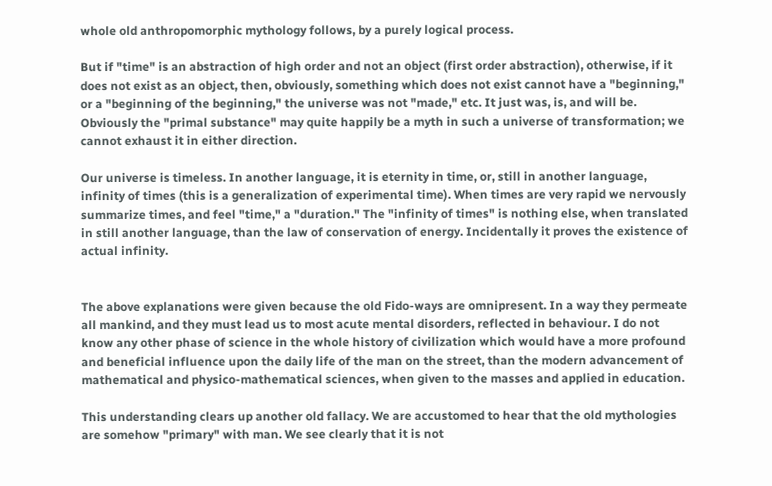whole old anthropomorphic mythology follows, by a purely logical process.

But if "time" is an abstraction of high order and not an object (first order abstraction), otherwise, if it does not exist as an object, then, obviously, something which does not exist cannot have a "beginning," or a "beginning of the beginning," the universe was not "made," etc. It just was, is, and will be. Obviously the "primal substance" may quite happily be a myth in such a universe of transformation; we cannot exhaust it in either direction.

Our universe is timeless. In another language, it is eternity in time, or, still in another language, infinity of times (this is a generalization of experimental time). When times are very rapid we nervously summarize times, and feel "time," a "duration." The "infinity of times" is nothing else, when translated in still another language, than the law of conservation of energy. Incidentally it proves the existence of actual infinity.


The above explanations were given because the old Fido-ways are omnipresent. In a way they permeate all mankind, and they must lead us to most acute mental disorders, reflected in behaviour. I do not know any other phase of science in the whole history of civilization which would have a more profound and beneficial influence upon the daily life of the man on the street, than the modern advancement of mathematical and physico-mathematical sciences, when given to the masses and applied in education.

This understanding clears up another old fallacy. We are accustomed to hear that the old mythologies are somehow "primary" with man. We see clearly that it is not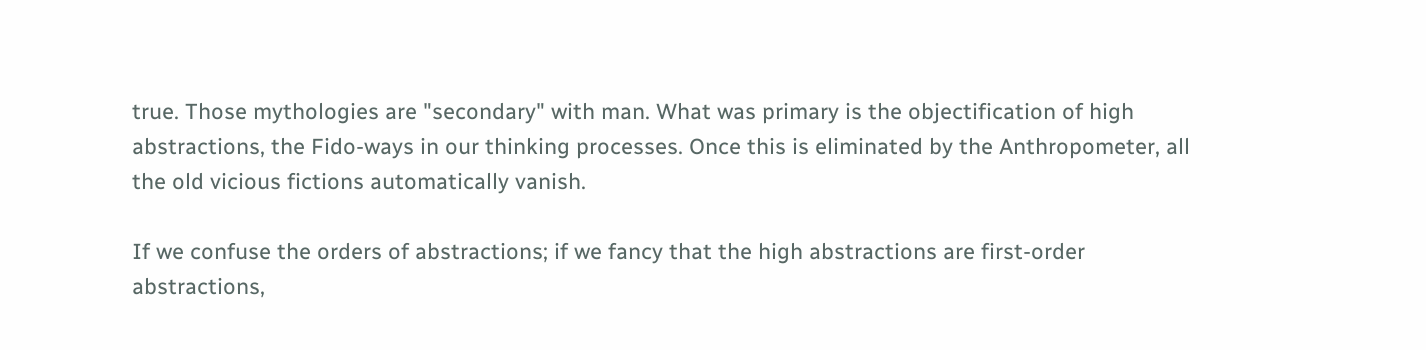true. Those mythologies are "secondary" with man. What was primary is the objectification of high abstractions, the Fido-ways in our thinking processes. Once this is eliminated by the Anthropometer, all the old vicious fictions automatically vanish.

If we confuse the orders of abstractions; if we fancy that the high abstractions are first-order abstractions,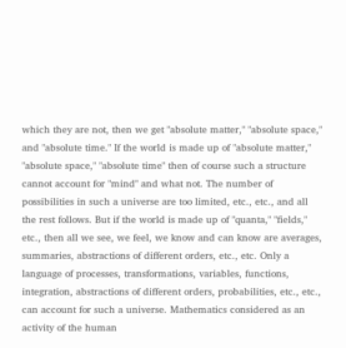which they are not, then we get "absolute matter," "absolute space," and "absolute time." If the world is made up of "absolute matter," "absolute space," "absolute time" then of course such a structure cannot account for "mind" and what not. The number of possibilities in such a universe are too limited, etc., etc., and all the rest follows. But if the world is made up of "quanta," "fields," etc., then all we see, we feel, we know and can know are averages, summaries, abstractions of different orders, etc., etc. Only a language of processes, transformations, variables, functions, integration, abstractions of different orders, probabilities, etc., etc., can account for such a universe. Mathematics considered as an activity of the human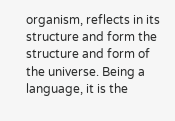organism, reflects in its structure and form the structure and form of the universe. Being a language, it is the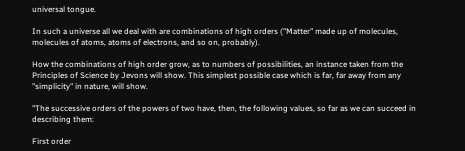universal tongue.

In such a universe all we deal with are combinations of high orders ("Matter" made up of molecules, molecules of atoms, atoms of electrons, and so on, probably).

How the combinations of high order grow, as to numbers of possibilities, an instance taken from the Principles of Science by Jevons will show. This simplest possible case which is far, far away from any "simplicity" in nature, will show.

"The successive orders of the powers of two have, then, the following values, so far as we can succeed in describing them:

First order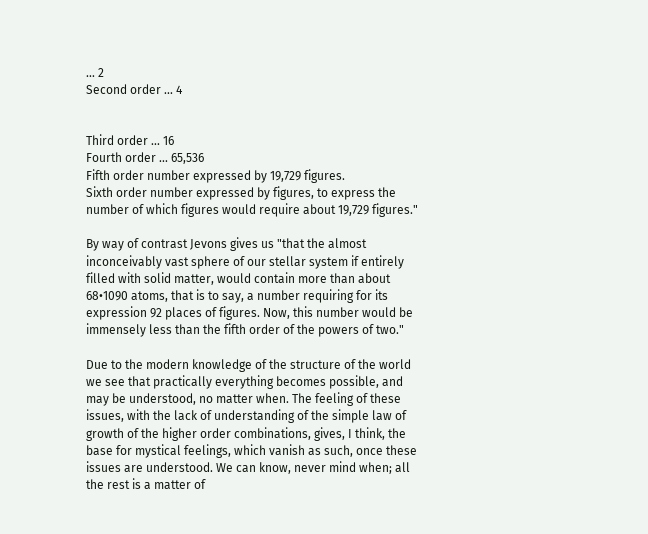... 2
Second order ... 4


Third order ... 16
Fourth order ... 65,536
Fifth order number expressed by 19,729 figures.
Sixth order number expressed by figures, to express the number of which figures would require about 19,729 figures."

By way of contrast Jevons gives us "that the almost inconceivably vast sphere of our stellar system if entirely filled with solid matter, would contain more than about 68•1090 atoms, that is to say, a number requiring for its expression 92 places of figures. Now, this number would be immensely less than the fifth order of the powers of two."

Due to the modern knowledge of the structure of the world we see that practically everything becomes possible, and may be understood, no matter when. The feeling of these issues, with the lack of understanding of the simple law of growth of the higher order combinations, gives, I think, the base for mystical feelings, which vanish as such, once these issues are understood. We can know, never mind when; all the rest is a matter of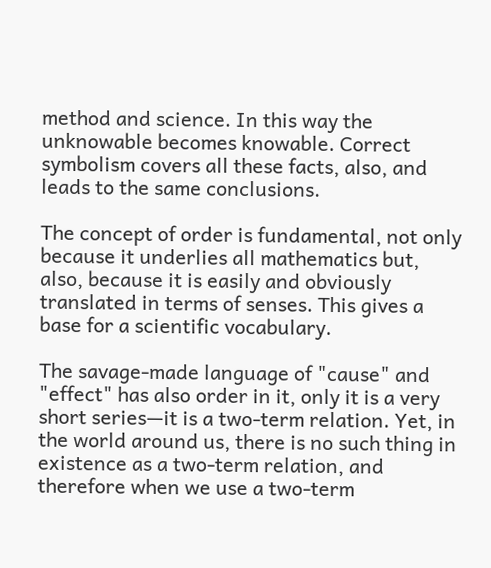method and science. In this way the unknowable becomes knowable. Correct symbolism covers all these facts, also, and leads to the same conclusions.

The concept of order is fundamental, not only because it underlies all mathematics but, also, because it is easily and obviously translated in terms of senses. This gives a base for a scientific vocabulary.

The savage-made language of "cause" and "effect" has also order in it, only it is a very short series—it is a two-term relation. Yet, in the world around us, there is no such thing in existence as a two-term relation, and therefore when we use a two-term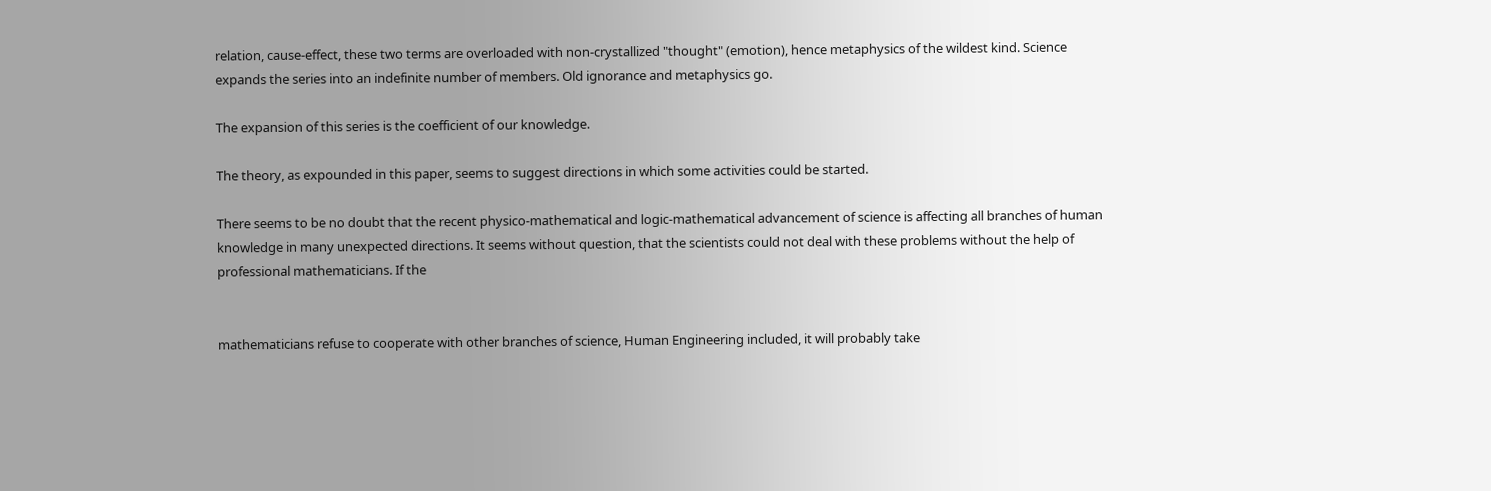relation, cause-effect, these two terms are overloaded with non-crystallized "thought" (emotion), hence metaphysics of the wildest kind. Science expands the series into an indefinite number of members. Old ignorance and metaphysics go.

The expansion of this series is the coefficient of our knowledge.

The theory, as expounded in this paper, seems to suggest directions in which some activities could be started.

There seems to be no doubt that the recent physico-mathematical and logic-mathematical advancement of science is affecting all branches of human knowledge in many unexpected directions. It seems without question, that the scientists could not deal with these problems without the help of professional mathematicians. If the


mathematicians refuse to cooperate with other branches of science, Human Engineering included, it will probably take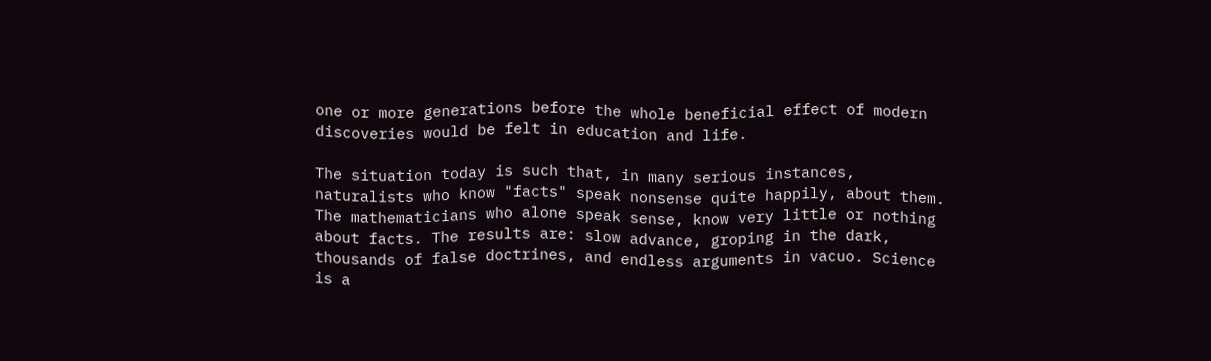one or more generations before the whole beneficial effect of modern discoveries would be felt in education and life.

The situation today is such that, in many serious instances, naturalists who know "facts" speak nonsense quite happily, about them. The mathematicians who alone speak sense, know very little or nothing about facts. The results are: slow advance, groping in the dark, thousands of false doctrines, and endless arguments in vacuo. Science is a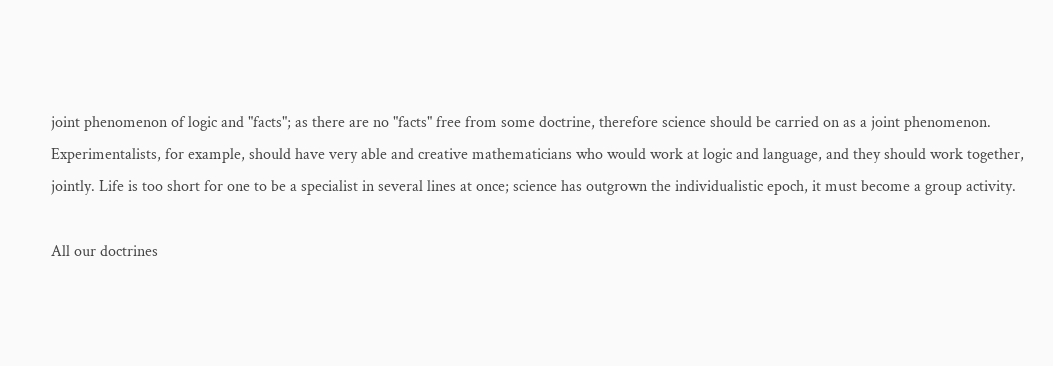joint phenomenon of logic and "facts"; as there are no "facts" free from some doctrine, therefore science should be carried on as a joint phenomenon. Experimentalists, for example, should have very able and creative mathematicians who would work at logic and language, and they should work together, jointly. Life is too short for one to be a specialist in several lines at once; science has outgrown the individualistic epoch, it must become a group activity.

All our doctrines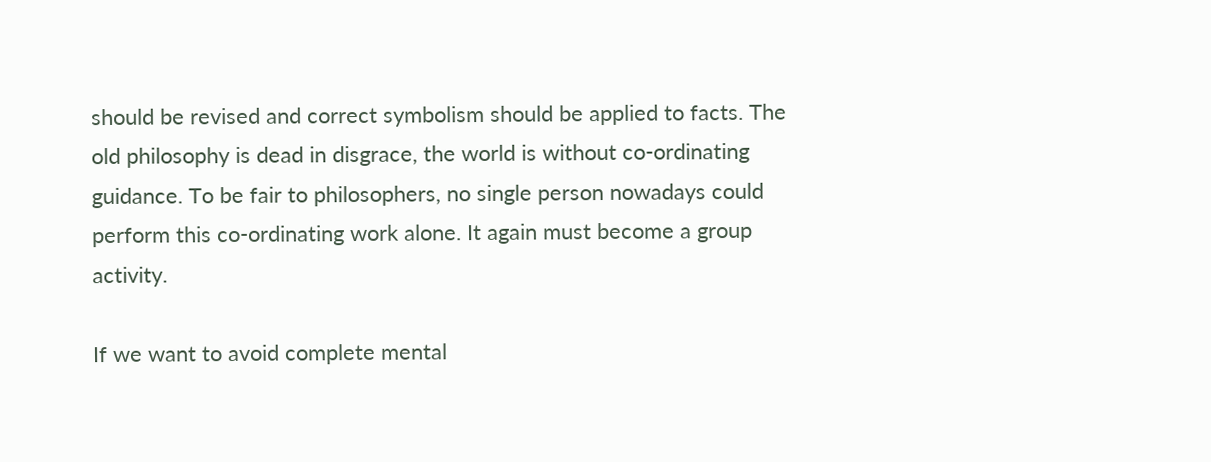should be revised and correct symbolism should be applied to facts. The old philosophy is dead in disgrace, the world is without co-ordinating guidance. To be fair to philosophers, no single person nowadays could perform this co-ordinating work alone. It again must become a group activity.

If we want to avoid complete mental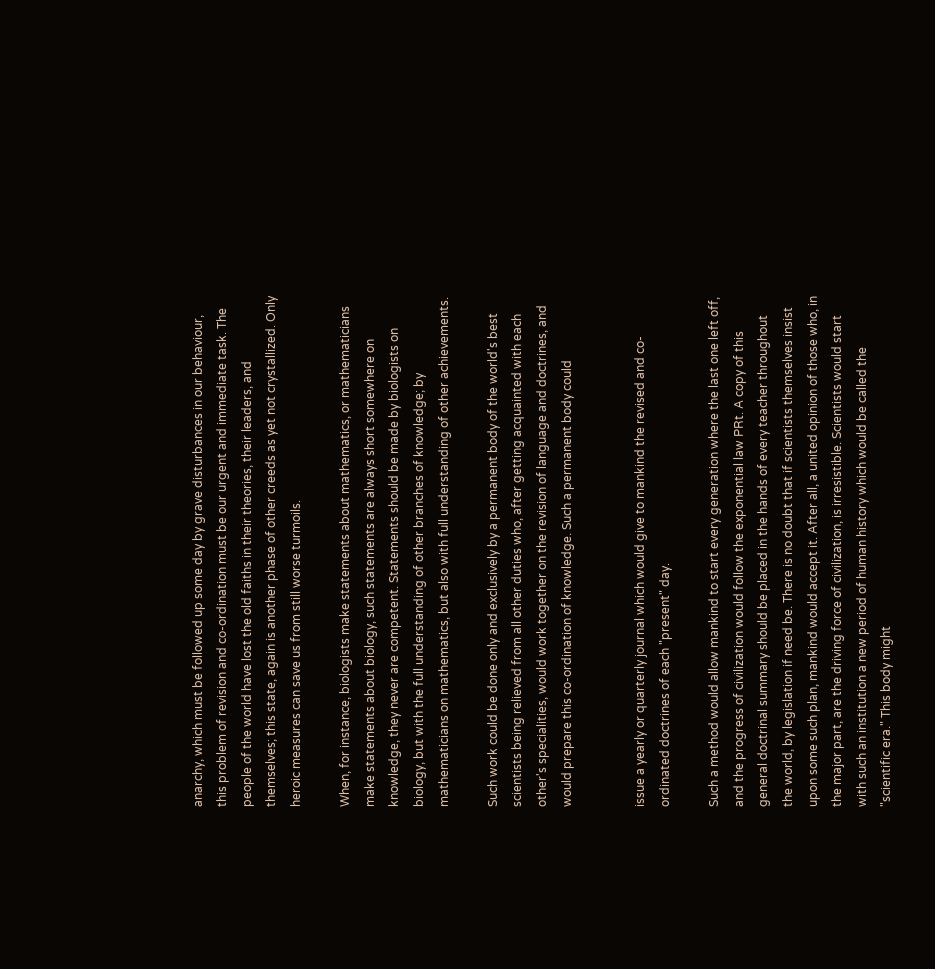anarchy, which must be followed up some day by grave disturbances in our behaviour, this problem of revision and co-ordination must be our urgent and immediate task. The people of the world have lost the old faiths in their theories, their leaders, and themselves; this state, again is another phase of other creeds as yet not crystallized. Only heroic measures can save us from still worse turmoils.

When, for instance, biologists make statements about mathematics, or mathematicians make statements about biology, such statements are always short somewhere on knowledge, they never are competent. Statements should be made by biologists on biology, but with the full understanding of other branches of knowledge; by mathematicians on mathematics, but also with full understanding of other achievements.

Such work could be done only and exclusively by a permanent body of the world's best scientists being relieved from all other duties who, after getting acquainted with each other's specialities, would work together on the revision of language and doctrines, and would prepare this co-ordination of knowledge. Such a permanent body could


issue a yearly or quarterly journal which would give to mankind the revised and co-ordinated doctrines of each "present" day.

Such a method would allow mankind to start every generation where the last one left off, and the progress of civilization would follow the exponential law PRt. A copy of this general doctrinal summary should be placed in the hands of every teacher throughout the world, by legislation if need be. There is no doubt that if scientists themselves insist upon some such plan, mankind would accept it. After all, a united opinion of those who, in the major part, are the driving force of civilization, is irresistible. Scientists would start with such an institution a new period of human history which would be called the "scientific era." This body might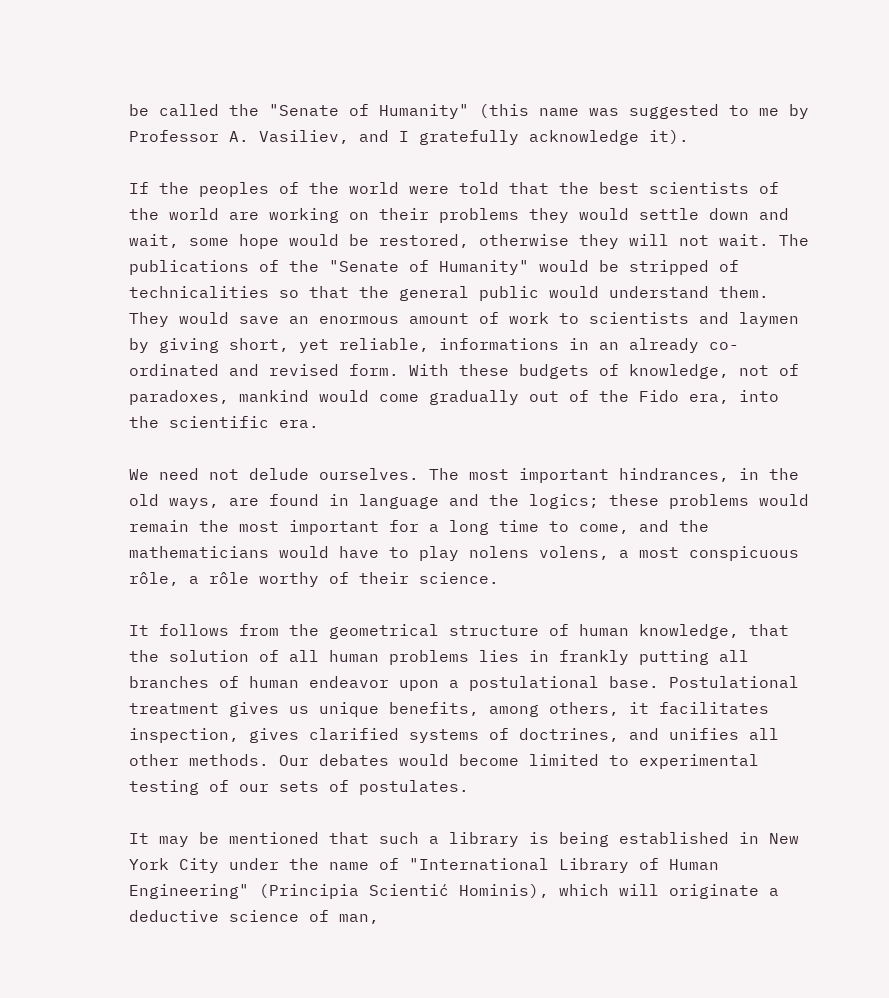be called the "Senate of Humanity" (this name was suggested to me by Professor A. Vasiliev, and I gratefully acknowledge it).

If the peoples of the world were told that the best scientists of the world are working on their problems they would settle down and wait, some hope would be restored, otherwise they will not wait. The publications of the "Senate of Humanity" would be stripped of technicalities so that the general public would understand them. They would save an enormous amount of work to scientists and laymen by giving short, yet reliable, informations in an already co-ordinated and revised form. With these budgets of knowledge, not of paradoxes, mankind would come gradually out of the Fido era, into the scientific era.

We need not delude ourselves. The most important hindrances, in the old ways, are found in language and the logics; these problems would remain the most important for a long time to come, and the mathematicians would have to play nolens volens, a most conspicuous rôle, a rôle worthy of their science.

It follows from the geometrical structure of human knowledge, that the solution of all human problems lies in frankly putting all branches of human endeavor upon a postulational base. Postulational treatment gives us unique benefits, among others, it facilitates inspection, gives clarified systems of doctrines, and unifies all other methods. Our debates would become limited to experimental testing of our sets of postulates.

It may be mentioned that such a library is being established in New York City under the name of "International Library of Human Engineering" (Principia Scientić Hominis), which will originate a deductive science of man,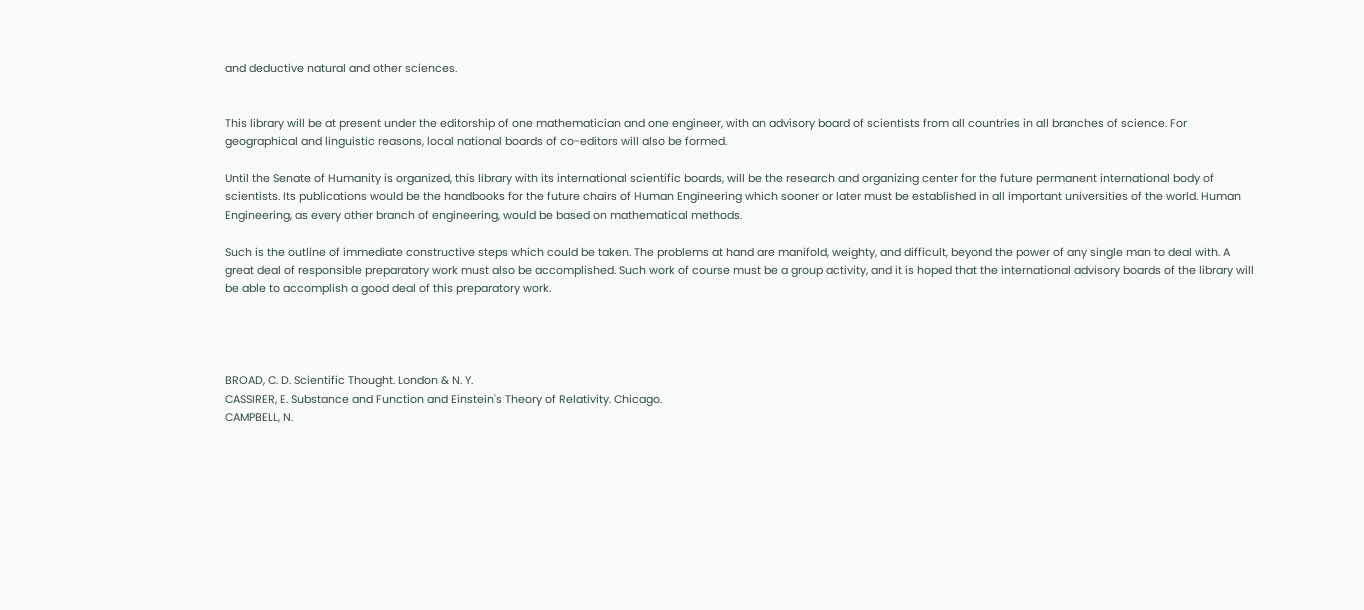and deductive natural and other sciences.


This library will be at present under the editorship of one mathematician and one engineer, with an advisory board of scientists from all countries in all branches of science. For geographical and linguistic reasons, local national boards of co-editors will also be formed.

Until the Senate of Humanity is organized, this library with its international scientific boards, will be the research and organizing center for the future permanent international body of scientists. Its publications would be the handbooks for the future chairs of Human Engineering which sooner or later must be established in all important universities of the world. Human Engineering, as every other branch of engineering, would be based on mathematical methods.

Such is the outline of immediate constructive steps which could be taken. The problems at hand are manifold, weighty, and difficult, beyond the power of any single man to deal with. A great deal of responsible preparatory work must also be accomplished. Such work of course must be a group activity, and it is hoped that the international advisory boards of the library will be able to accomplish a good deal of this preparatory work.




BROAD, C. D. Scientific Thought. London & N. Y.
CASSIRER, E. Substance and Function and Einstein's Theory of Relativity. Chicago.
CAMPBELL, N.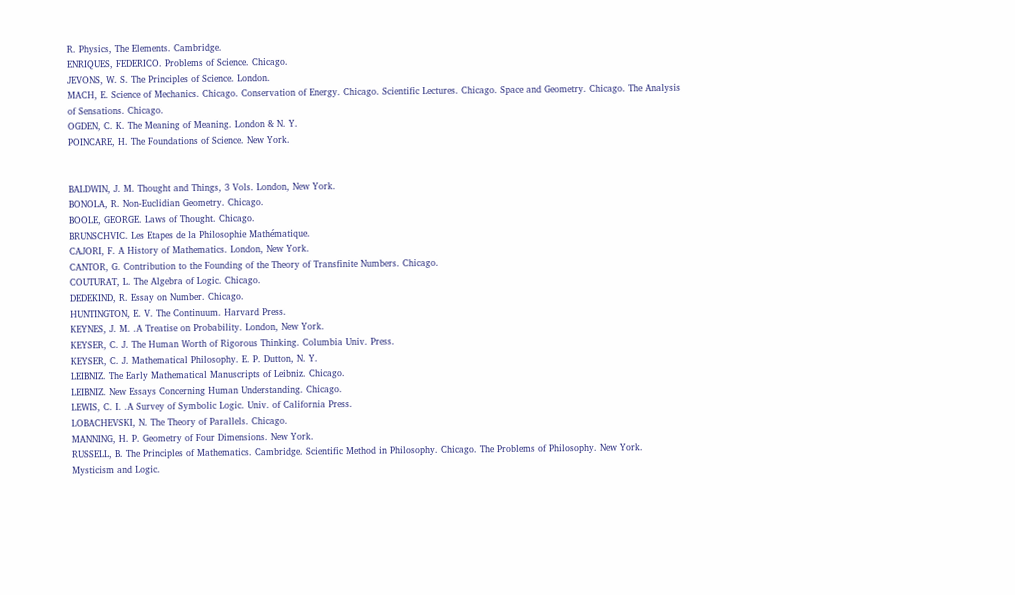R. Physics, The Elements. Cambridge.
ENRIQUES, FEDERICO. Problems of Science. Chicago.
JEVONS, W. S. The Principles of Science. London.
MACH, E. Science of Mechanics. Chicago. Conservation of Energy. Chicago. Scientific Lectures. Chicago. Space and Geometry. Chicago. The Analysis of Sensations. Chicago.
OGDEN, C. K. The Meaning of Meaning. London & N. Y.
POINCARE, H. The Foundations of Science. New York.


BALDWIN, J. M. Thought and Things, 3 Vols. London, New York.
BONOLA, R. Non-Euclidian Geometry. Chicago.
BOOLE, GEORGE. Laws of Thought. Chicago.
BRUNSCHVIC. Les Etapes de la Philosophie Mathématique.
CAJORI, F. A History of Mathematics. London, New York.
CANTOR, G. Contribution to the Founding of the Theory of Transfinite Numbers. Chicago.
COUTURAT, L. The Algebra of Logic. Chicago.
DEDEKIND, R. Essay on Number. Chicago.
HUNTINGTON, E. V. The Continuum. Harvard Press.
KEYNES, J. M. .A Treatise on Probability. London, New York.
KEYSER, C. J. The Human Worth of Rigorous Thinking. Columbia Univ. Press.
KEYSER, C. J. Mathematical Philosophy. E. P. Dutton, N. Y.
LEIBNIZ. The Early Mathematical Manuscripts of Leibniz. Chicago.
LEIBNIZ. New Essays Concerning Human Understanding. Chicago.
LEWIS, C. I. .A Survey of Symbolic Logic. Univ. of California Press.
LOBACHEVSKI, N. The Theory of Parallels. Chicago.
MANNING, H. P. Geometry of Four Dimensions. New York.
RUSSELL, B. The Principles of Mathematics. Cambridge. Scientific Method in Philosophy. Chicago. The Problems of Philosophy. New York. Mysticism and Logic.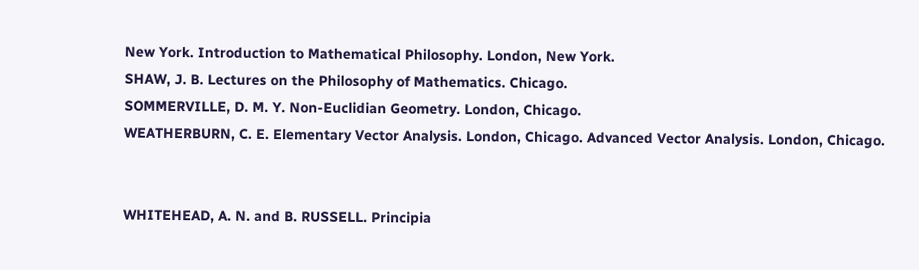New York. Introduction to Mathematical Philosophy. London, New York.
SHAW, J. B. Lectures on the Philosophy of Mathematics. Chicago.
SOMMERVILLE, D. M. Y. Non-Euclidian Geometry. London, Chicago.
WEATHERBURN, C. E. Elementary Vector Analysis. London, Chicago. Advanced Vector Analysis. London, Chicago.


WHITEHEAD, A. N. and B. RUSSELL. Principia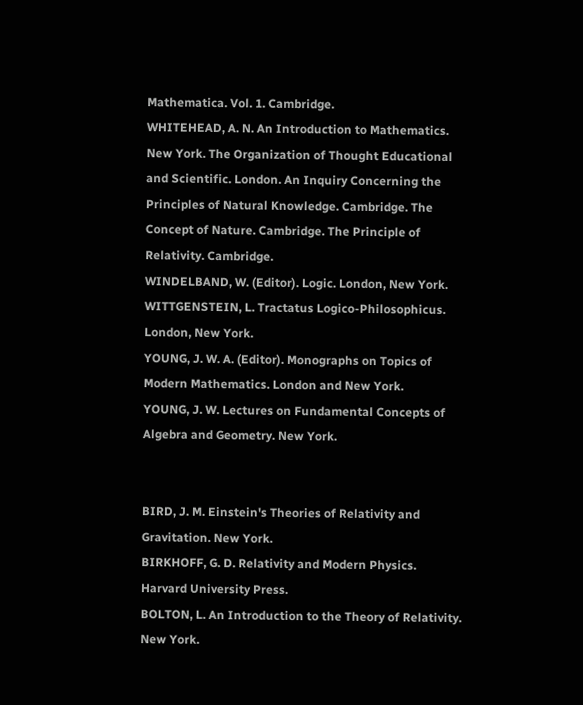Mathematica. Vol. 1. Cambridge.
WHITEHEAD, A. N. An Introduction to Mathematics. New York. The Organization of Thought Educational and Scientific. London. An Inquiry Concerning the Principles of Natural Knowledge. Cambridge. The Concept of Nature. Cambridge. The Principle of Relativity. Cambridge.
WINDELBAND, W. (Editor). Logic. London, New York.
WITTGENSTEIN, L. Tractatus Logico-Philosophicus. London, New York.
YOUNG, J. W. A. (Editor). Monographs on Topics of Modern Mathematics. London and New York.
YOUNG, J. W. Lectures on Fundamental Concepts of Algebra and Geometry. New York.


BIRD, J. M. Einstein's Theories of Relativity and Gravitation. New York.
BIRKHOFF, G. D. Relativity and Modern Physics. Harvard University Press.
BOLTON, L. An Introduction to the Theory of Relativity. New York.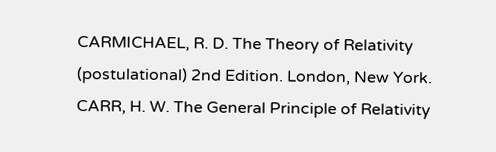CARMICHAEL, R. D. The Theory of Relativity (postulational) 2nd Edition. London, New York.
CARR, H. W. The General Principle of Relativity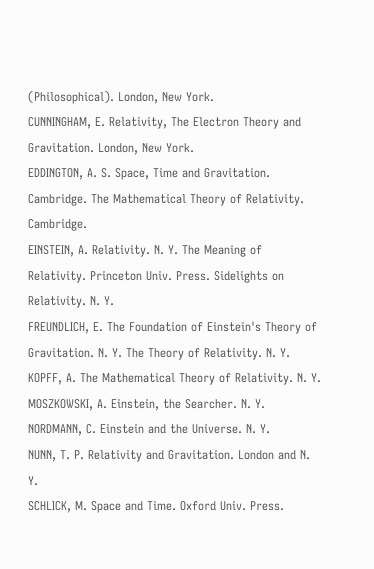(Philosophical). London, New York.
CUNNINGHAM, E. Relativity, The Electron Theory and Gravitation. London, New York.
EDDINGTON, A. S. Space, Time and Gravitation. Cambridge. The Mathematical Theory of Relativity. Cambridge.
EINSTEIN, A. Relativity. N. Y. The Meaning of Relativity. Princeton Univ. Press. Sidelights on Relativity. N. Y.
FREUNDLICH, E. The Foundation of Einstein's Theory of Gravitation. N. Y. The Theory of Relativity. N. Y.
KOPFF, A. The Mathematical Theory of Relativity. N. Y.
MOSZKOWSKI, A. Einstein, the Searcher. N. Y.
NORDMANN, C. Einstein and the Universe. N. Y.
NUNN, T. P. Relativity and Gravitation. London and N. Y.
SCHLICK, M. Space and Time. Oxford Univ. Press.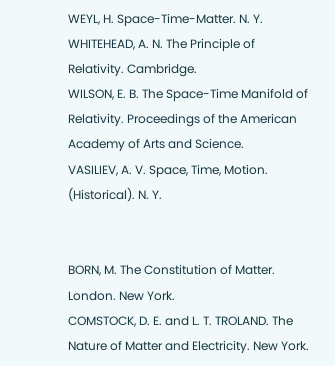WEYL, H. Space-Time-Matter. N. Y.
WHITEHEAD, A. N. The Principle of Relativity. Cambridge.
WILSON, E. B. The Space-Time Manifold of Relativity. Proceedings of the American Academy of Arts and Science.
VASILIEV, A. V. Space, Time, Motion. (Historical). N. Y.


BORN, M. The Constitution of Matter. London. New York.
COMSTOCK, D. E. and L. T. TROLAND. The Nature of Matter and Electricity. New York.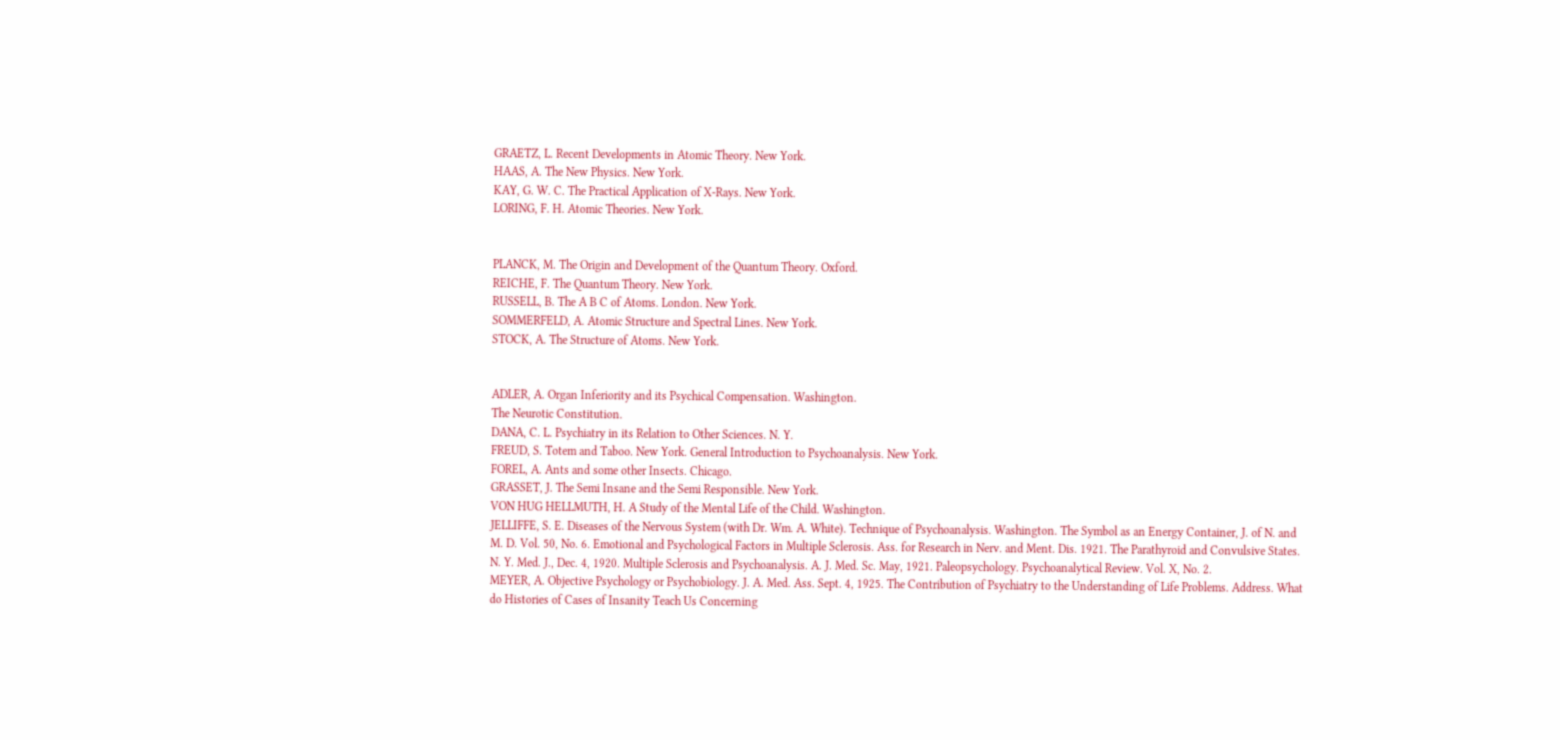GRAETZ, L. Recent Developments in Atomic Theory. New York.
HAAS, A. The New Physics. New York.
KAY, G. W. C. The Practical Application of X-Rays. New York.
LORING, F. H. Atomic Theories. New York.


PLANCK, M. The Origin and Development of the Quantum Theory. Oxford.
REICHE, F. The Quantum Theory. New York.
RUSSELL, B. The A B C of Atoms. London. New York.
SOMMERFELD, A. Atomic Structure and Spectral Lines. New York.
STOCK, A. The Structure of Atoms. New York.


ADLER, A. Organ Inferiority and its Psychical Compensation. Washington.
The Neurotic Constitution.
DANA, C. L. Psychiatry in its Relation to Other Sciences. N. Y.
FREUD, S. Totem and Taboo. New York. General Introduction to Psychoanalysis. New York.
FOREL, A. Ants and some other Insects. Chicago.
GRASSET, J. The Semi Insane and the Semi Responsible. New York.
VON HUG HELLMUTH, H. A Study of the Mental Life of the Child. Washington.
JELLIFFE, S. E. Diseases of the Nervous System (with Dr. Wm. A. White). Technique of Psychoanalysis. Washington. The Symbol as an Energy Container, J. of N. and M. D. Vol. 50, No. 6. Emotional and Psychological Factors in Multiple Sclerosis. Ass. for Research in Nerv. and Ment. Dis. 1921. The Parathyroid and Convulsive States. N. Y. Med. J., Dec. 4, 1920. Multiple Sclerosis and Psychoanalysis. A. J. Med. Sc. May, 1921. Paleopsychology. Psychoanalytical Review. Vol. X, No. 2.
MEYER, A. Objective Psychology or Psychobiology. J. A. Med. Ass. Sept. 4, 1925. The Contribution of Psychiatry to the Understanding of Life Problems. Address. What do Histories of Cases of Insanity Teach Us Concerning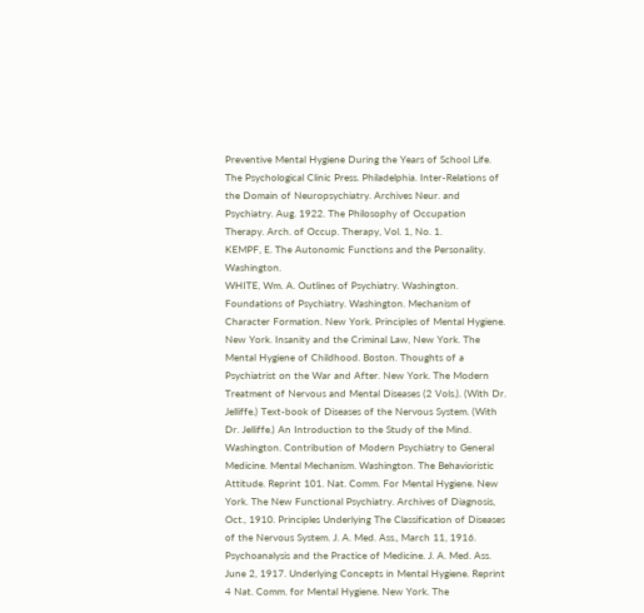Preventive Mental Hygiene During the Years of School Life. The Psychological Clinic Press. Philadelphia. Inter-Relations of the Domain of Neuropsychiatry. Archives Neur. and Psychiatry. Aug. 1922. The Philosophy of Occupation Therapy. Arch. of Occup. Therapy, Vol. 1, No. 1.
KEMPF, E. The Autonomic Functions and the Personality. Washington.
WHITE, Wm. A. Outlines of Psychiatry. Washington. Foundations of Psychiatry. Washington. Mechanism of Character Formation. New York. Principles of Mental Hygiene. New York. Insanity and the Criminal Law, New York. The Mental Hygiene of Childhood. Boston. Thoughts of a Psychiatrist on the War and After. New York. The Modern Treatment of Nervous and Mental Diseases (2 Vols.). (With Dr. Jelliffe.) Text-book of Diseases of the Nervous System. (With Dr. Jelliffe.) An Introduction to the Study of the Mind. Washington. Contribution of Modern Psychiatry to General Medicine. Mental Mechanism. Washington. The Behavioristic Attitude. Reprint 101. Nat. Comm. For Mental Hygiene. New York. The New Functional Psychiatry. Archives of Diagnosis, Oct., 1910. Principles Underlying The Classification of Diseases of the Nervous System. J. A. Med. Ass., March 11, 1916. Psychoanalysis and the Practice of Medicine. J. A. Med. Ass. June 2, 1917. Underlying Concepts in Mental Hygiene. Reprint 4 Nat. Comm. for Mental Hygiene. New York. The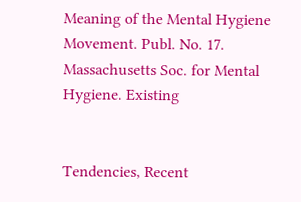Meaning of the Mental Hygiene Movement. Publ. No. 17. Massachusetts Soc. for Mental Hygiene. Existing


Tendencies, Recent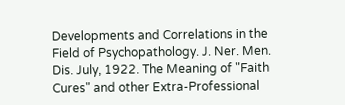Developments and Correlations in the Field of Psychopathology. J. Ner. Men. Dis. July, 1922. The Meaning of "Faith Cures" and other Extra-Professional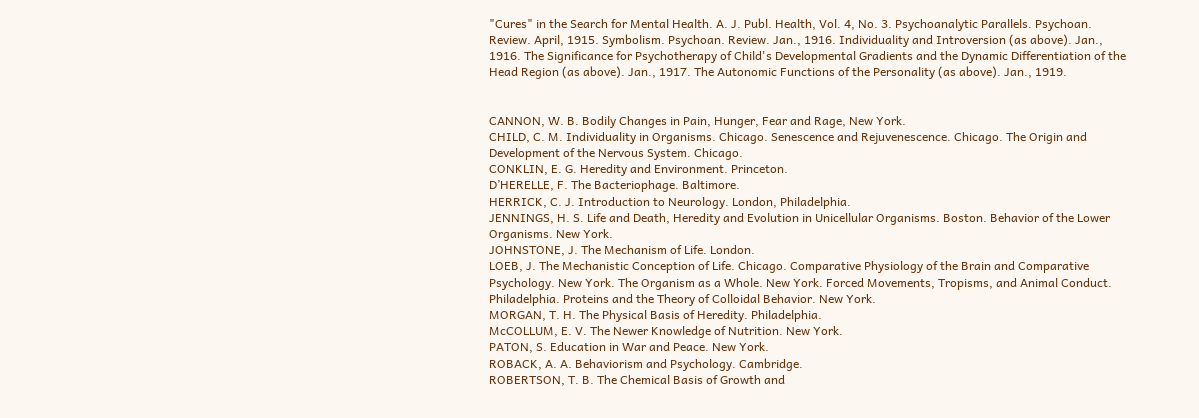"Cures" in the Search for Mental Health. A. J. Publ. Health, Vol. 4, No. 3. Psychoanalytic Parallels. Psychoan. Review. April, 1915. Symbolism. Psychoan. Review. Jan., 1916. Individuality and Introversion (as above). Jan., 1916. The Significance for Psychotherapy of Child's Developmental Gradients and the Dynamic Differentiation of the Head Region (as above). Jan., 1917. The Autonomic Functions of the Personality (as above). Jan., 1919.


CANNON, W. B. Bodily Changes in Pain, Hunger, Fear and Rage, New York.
CHILD, C. M. Individuality in Organisms. Chicago. Senescence and Rejuvenescence. Chicago. The Origin and Development of the Nervous System. Chicago.
CONKLIN, E. G. Heredity and Environment. Princeton.
D’HERELLE, F. The Bacteriophage. Baltimore.
HERRICK, C. J. Introduction to Neurology. London, Philadelphia.
JENNINGS, H. S. Life and Death, Heredity and Evolution in Unicellular Organisms. Boston. Behavior of the Lower Organisms. New York.
JOHNSTONE, J. The Mechanism of Life. London.
LOEB, J. The Mechanistic Conception of Life. Chicago. Comparative Physiology of the Brain and Comparative Psychology. New York. The Organism as a Whole. New York. Forced Movements, Tropisms, and Animal Conduct. Philadelphia. Proteins and the Theory of Colloidal Behavior. New York.
MORGAN, T. H. The Physical Basis of Heredity. Philadelphia.
McCOLLUM, E. V. The Newer Knowledge of Nutrition. New York.
PATON, S. Education in War and Peace. New York.
ROBACK, A. A. Behaviorism and Psychology. Cambridge.
ROBERTSON, T. B. The Chemical Basis of Growth and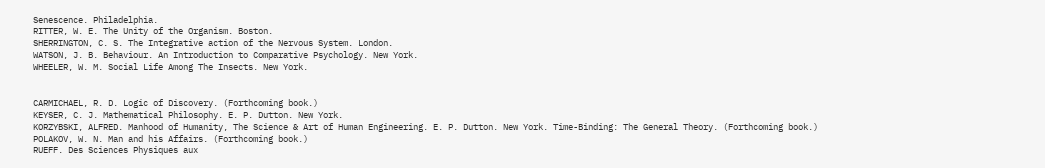Senescence. Philadelphia.
RITTER, W. E. The Unity of the Organism. Boston.
SHERRINGTON, C. S. The Integrative action of the Nervous System. London.
WATSON, J. B. Behaviour. An Introduction to Comparative Psychology. New York.
WHEELER, W. M. Social Life Among The Insects. New York.


CARMICHAEL, R. D. Logic of Discovery. (Forthcoming book.)
KEYSER, C. J. Mathematical Philosophy. E. P. Dutton. New York.
KORZYBSKI, ALFRED. Manhood of Humanity, The Science & Art of Human Engineering. E. P. Dutton. New York. Time-Binding: The General Theory. (Forthcoming book.)
POLAKOV, W. N. Man and his Affairs. (Forthcoming book.)
RUEFF. Des Sciences Physiques aux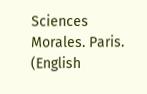Sciences Morales. Paris. (English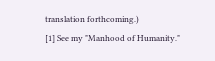translation forthcoming.)
[1] See my "Manhood of Humanity."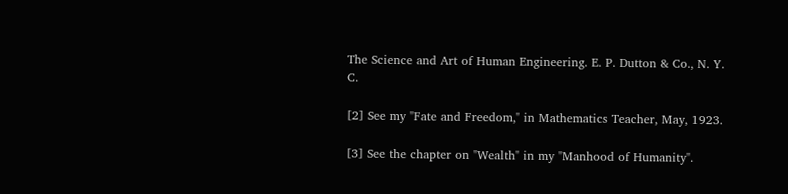The Science and Art of Human Engineering. E. P. Dutton & Co., N. Y. C.

[2] See my "Fate and Freedom," in Mathematics Teacher, May, 1923.

[3] See the chapter on "Wealth" in my "Manhood of Humanity".